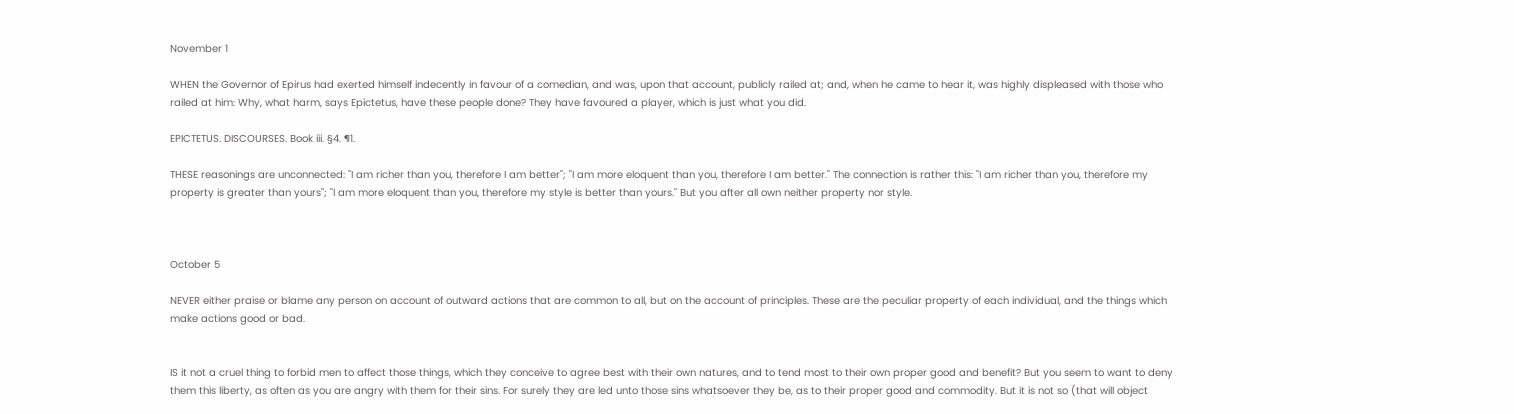November 1

WHEN the Governor of Epirus had exerted himself indecently in favour of a comedian, and was, upon that account, publicly railed at; and, when he came to hear it, was highly displeased with those who railed at him: Why, what harm, says Epictetus, have these people done? They have favoured a player, which is just what you did.

EPICTETUS. DISCOURSES. Book iii. §4. ¶1.

THESE reasonings are unconnected: "I am richer than you, therefore I am better"; "I am more eloquent than you, therefore I am better." The connection is rather this: "I am richer than you, therefore my property is greater than yours"; "I am more eloquent than you, therefore my style is better than yours." But you after all own neither property nor style.



October 5

NEVER either praise or blame any person on account of outward actions that are common to all, but on the account of principles. These are the peculiar property of each individual, and the things which make actions good or bad.


IS it not a cruel thing to forbid men to affect those things, which they conceive to agree best with their own natures, and to tend most to their own proper good and benefit? But you seem to want to deny them this liberty, as often as you are angry with them for their sins. For surely they are led unto those sins whatsoever they be, as to their proper good and commodity. But it is not so (that will object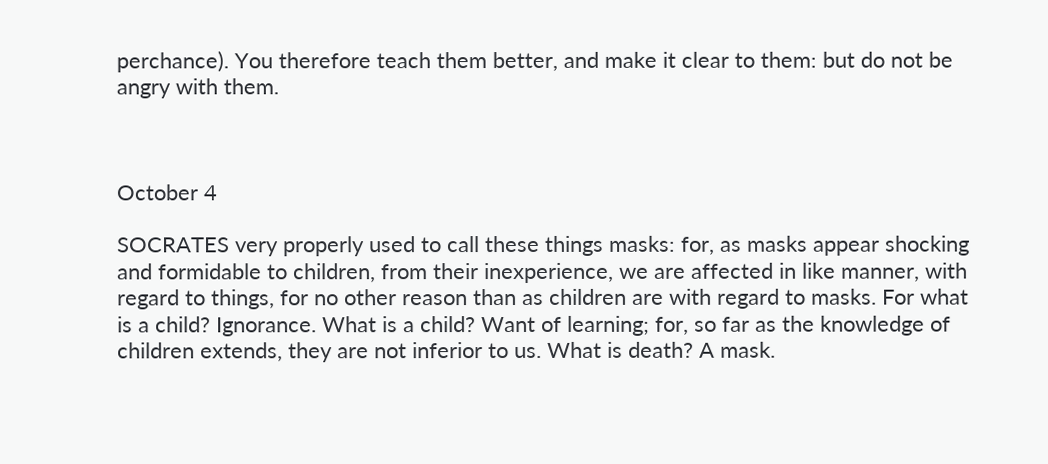perchance). You therefore teach them better, and make it clear to them: but do not be angry with them.



October 4

SOCRATES very properly used to call these things masks: for, as masks appear shocking and formidable to children, from their inexperience, we are affected in like manner, with regard to things, for no other reason than as children are with regard to masks. For what is a child? Ignorance. What is a child? Want of learning; for, so far as the knowledge of children extends, they are not inferior to us. What is death? A mask.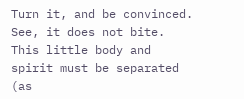Turn it, and be convinced. See, it does not bite. This little body and spirit must be separated (as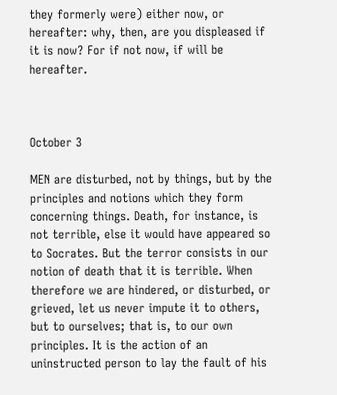they formerly were) either now, or hereafter: why, then, are you displeased if it is now? For if not now, if will be hereafter.



October 3

MEN are disturbed, not by things, but by the principles and notions which they form concerning things. Death, for instance, is not terrible, else it would have appeared so to Socrates. But the terror consists in our notion of death that it is terrible. When therefore we are hindered, or disturbed, or grieved, let us never impute it to others, but to ourselves; that is, to our own principles. It is the action of an uninstructed person to lay the fault of his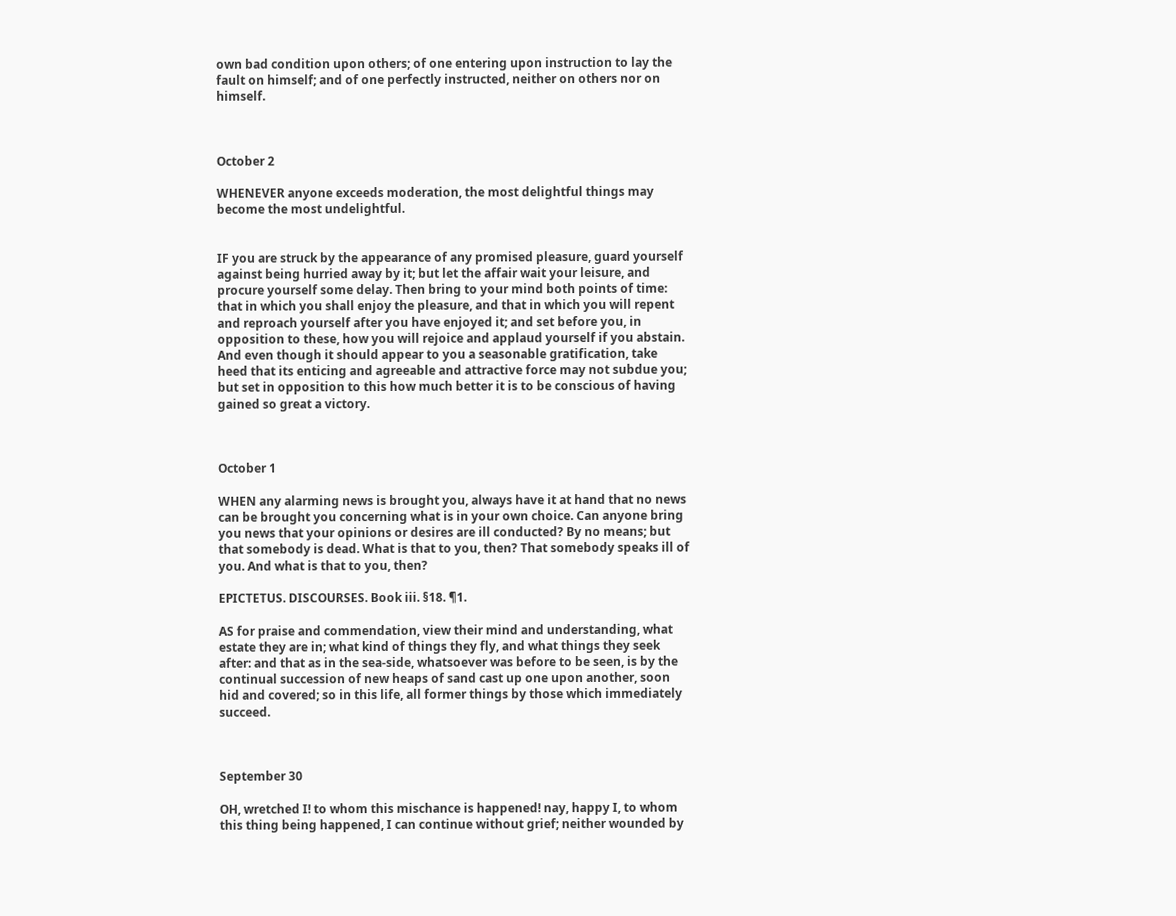own bad condition upon others; of one entering upon instruction to lay the fault on himself; and of one perfectly instructed, neither on others nor on himself.



October 2

WHENEVER anyone exceeds moderation, the most delightful things may become the most undelightful.


IF you are struck by the appearance of any promised pleasure, guard yourself against being hurried away by it; but let the affair wait your leisure, and procure yourself some delay. Then bring to your mind both points of time: that in which you shall enjoy the pleasure, and that in which you will repent and reproach yourself after you have enjoyed it; and set before you, in opposition to these, how you will rejoice and applaud yourself if you abstain. And even though it should appear to you a seasonable gratification, take heed that its enticing and agreeable and attractive force may not subdue you; but set in opposition to this how much better it is to be conscious of having gained so great a victory.



October 1

WHEN any alarming news is brought you, always have it at hand that no news can be brought you concerning what is in your own choice. Can anyone bring you news that your opinions or desires are ill conducted? By no means; but that somebody is dead. What is that to you, then? That somebody speaks ill of you. And what is that to you, then?

EPICTETUS. DISCOURSES. Book iii. §18. ¶1.

AS for praise and commendation, view their mind and understanding, what estate they are in; what kind of things they fly, and what things they seek after: and that as in the sea-side, whatsoever was before to be seen, is by the continual succession of new heaps of sand cast up one upon another, soon hid and covered; so in this life, all former things by those which immediately succeed.



September 30

OH, wretched I! to whom this mischance is happened! nay, happy I, to whom this thing being happened, I can continue without grief; neither wounded by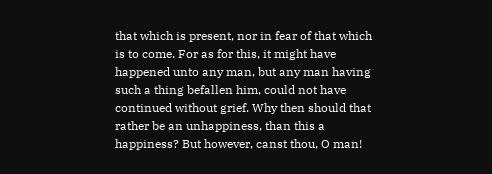that which is present, nor in fear of that which is to come. For as for this, it might have happened unto any man, but any man having such a thing befallen him, could not have continued without grief. Why then should that rather be an unhappiness, than this a happiness? But however, canst thou, O man!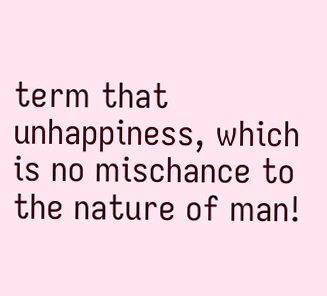term that unhappiness, which is no mischance to the nature of man!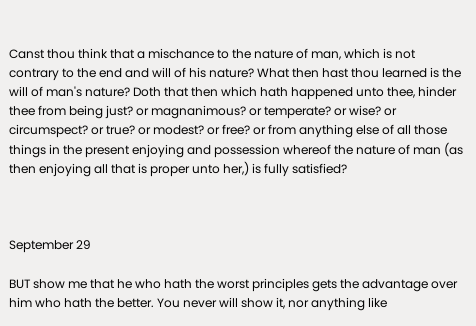Canst thou think that a mischance to the nature of man, which is not contrary to the end and will of his nature? What then hast thou learned is the will of man's nature? Doth that then which hath happened unto thee, hinder thee from being just? or magnanimous? or temperate? or wise? or circumspect? or true? or modest? or free? or from anything else of all those things in the present enjoying and possession whereof the nature of man (as then enjoying all that is proper unto her,) is fully satisfied?



September 29

BUT show me that he who hath the worst principles gets the advantage over him who hath the better. You never will show it, nor anything like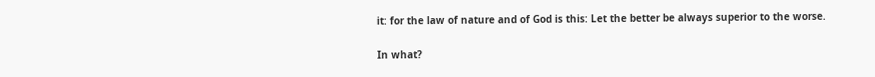it: for the law of nature and of God is this: Let the better be always superior to the worse.

In what?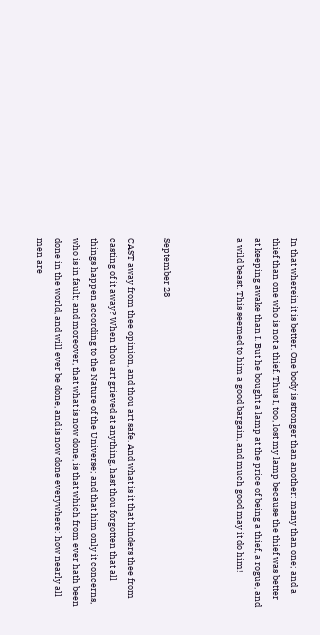In that wherein it is better. One body is stronger than another: many than one; and a thief than one who is not a thief. Thus I, too, lost my lamp because the thief was better at keeping awake than I. But he bought a lamp at the price of being a thief, a rogue, and a wild beast. This seemed to him a good bargain, and much good may it do him!



September 28

CAST away from thee opinion, and thou art safe. And what is it that hinders thee from casting of it away? When thou art grieved at anything, hast thou forgotten that all things happen according to the Nature of the Universe; and that him only it concerns, who is in fault; and moreover, that what is now done, is that which from ever hath been done in the world, and will ever be done, and is now done everywhere: how nearly all men are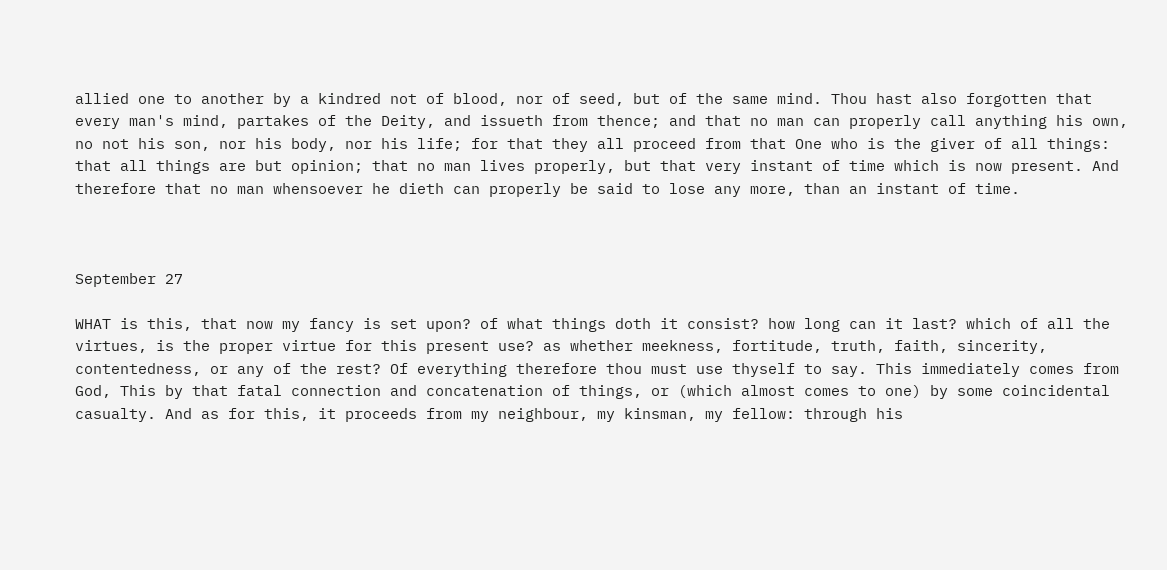allied one to another by a kindred not of blood, nor of seed, but of the same mind. Thou hast also forgotten that every man's mind, partakes of the Deity, and issueth from thence; and that no man can properly call anything his own, no not his son, nor his body, nor his life; for that they all proceed from that One who is the giver of all things: that all things are but opinion; that no man lives properly, but that very instant of time which is now present. And therefore that no man whensoever he dieth can properly be said to lose any more, than an instant of time.



September 27

WHAT is this, that now my fancy is set upon? of what things doth it consist? how long can it last? which of all the virtues, is the proper virtue for this present use? as whether meekness, fortitude, truth, faith, sincerity, contentedness, or any of the rest? Of everything therefore thou must use thyself to say. This immediately comes from God, This by that fatal connection and concatenation of things, or (which almost comes to one) by some coincidental casualty. And as for this, it proceeds from my neighbour, my kinsman, my fellow: through his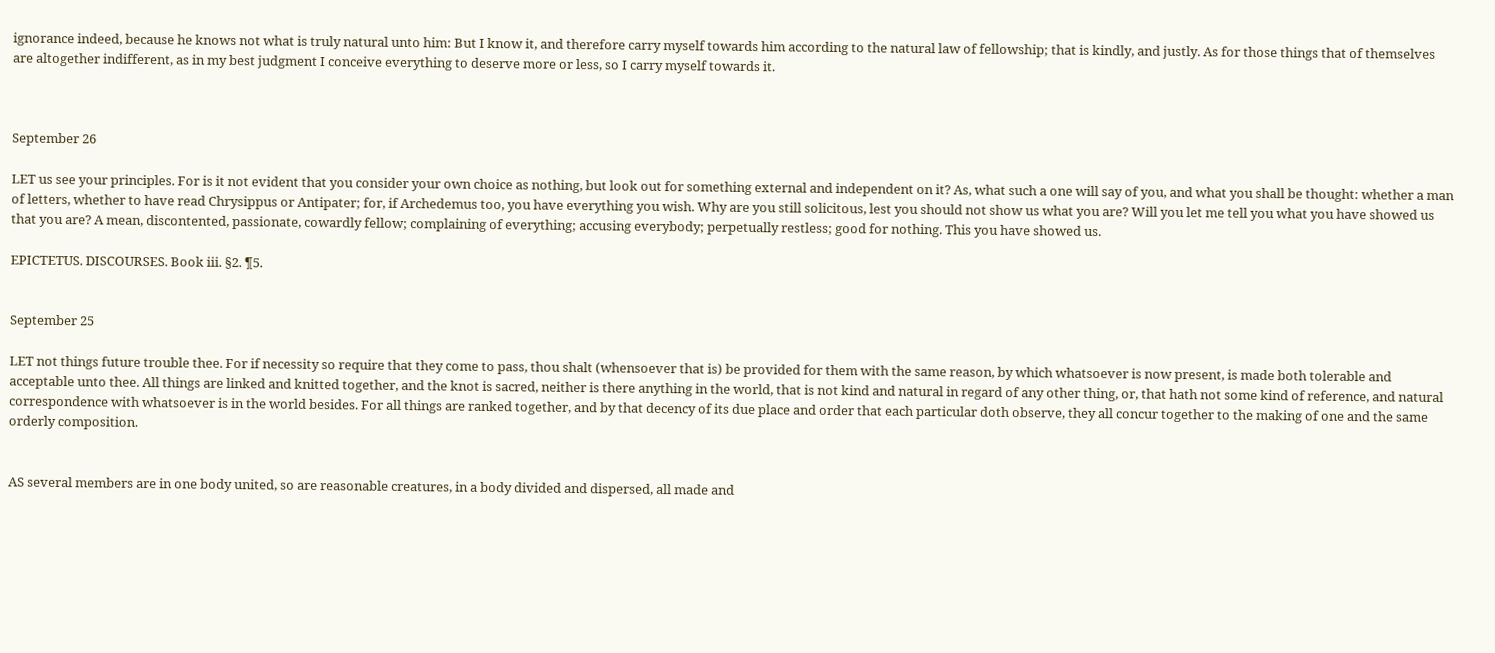ignorance indeed, because he knows not what is truly natural unto him: But I know it, and therefore carry myself towards him according to the natural law of fellowship; that is kindly, and justly. As for those things that of themselves are altogether indifferent, as in my best judgment I conceive everything to deserve more or less, so I carry myself towards it.



September 26

LET us see your principles. For is it not evident that you consider your own choice as nothing, but look out for something external and independent on it? As, what such a one will say of you, and what you shall be thought: whether a man of letters, whether to have read Chrysippus or Antipater; for, if Archedemus too, you have everything you wish. Why are you still solicitous, lest you should not show us what you are? Will you let me tell you what you have showed us that you are? A mean, discontented, passionate, cowardly fellow; complaining of everything; accusing everybody; perpetually restless; good for nothing. This you have showed us.

EPICTETUS. DISCOURSES. Book iii. §2. ¶5.


September 25

LET not things future trouble thee. For if necessity so require that they come to pass, thou shalt (whensoever that is) be provided for them with the same reason, by which whatsoever is now present, is made both tolerable and acceptable unto thee. All things are linked and knitted together, and the knot is sacred, neither is there anything in the world, that is not kind and natural in regard of any other thing, or, that hath not some kind of reference, and natural correspondence with whatsoever is in the world besides. For all things are ranked together, and by that decency of its due place and order that each particular doth observe, they all concur together to the making of one and the same orderly composition.


AS several members are in one body united, so are reasonable creatures, in a body divided and dispersed, all made and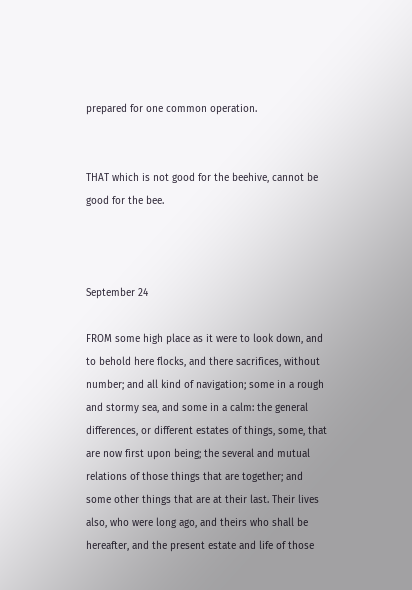prepared for one common operation.


THAT which is not good for the beehive, cannot be good for the bee.



September 24

FROM some high place as it were to look down, and to behold here flocks, and there sacrifices, without number; and all kind of navigation; some in a rough and stormy sea, and some in a calm: the general differences, or different estates of things, some, that are now first upon being; the several and mutual relations of those things that are together; and some other things that are at their last. Their lives also, who were long ago, and theirs who shall be hereafter, and the present estate and life of those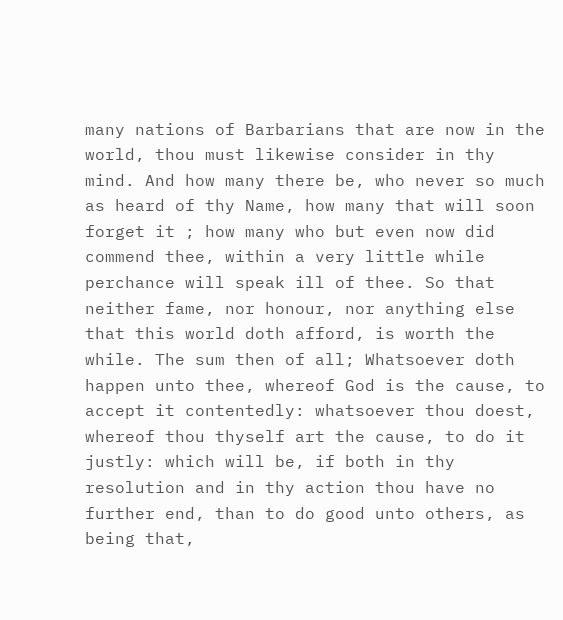many nations of Barbarians that are now in the world, thou must likewise consider in thy mind. And how many there be, who never so much as heard of thy Name, how many that will soon forget it ; how many who but even now did commend thee, within a very little while perchance will speak ill of thee. So that neither fame, nor honour, nor anything else that this world doth afford, is worth the while. The sum then of all; Whatsoever doth happen unto thee, whereof God is the cause, to accept it contentedly: whatsoever thou doest, whereof thou thyself art the cause, to do it justly: which will be, if both in thy resolution and in thy action thou have no further end, than to do good unto others, as being that,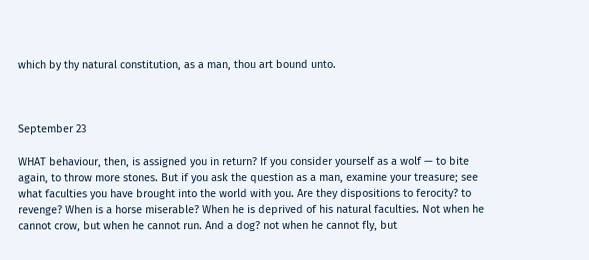which by thy natural constitution, as a man, thou art bound unto.



September 23

WHAT behaviour, then, is assigned you in return? If you consider yourself as a wolf — to bite again, to throw more stones. But if you ask the question as a man, examine your treasure; see what faculties you have brought into the world with you. Are they dispositions to ferocity? to revenge? When is a horse miserable? When he is deprived of his natural faculties. Not when he cannot crow, but when he cannot run. And a dog? not when he cannot fly, but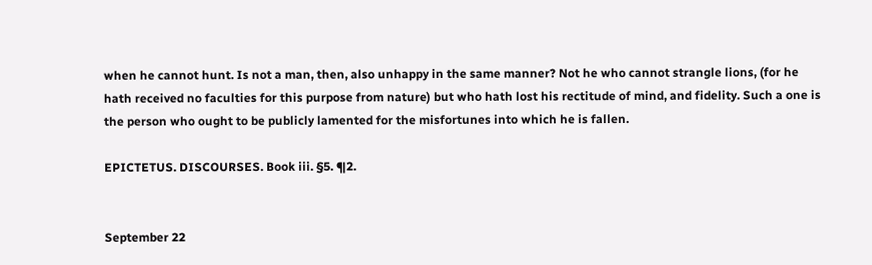when he cannot hunt. Is not a man, then, also unhappy in the same manner? Not he who cannot strangle lions, (for he hath received no faculties for this purpose from nature) but who hath lost his rectitude of mind, and fidelity. Such a one is the person who ought to be publicly lamented for the misfortunes into which he is fallen.

EPICTETUS. DISCOURSES. Book iii. §5. ¶2.


September 22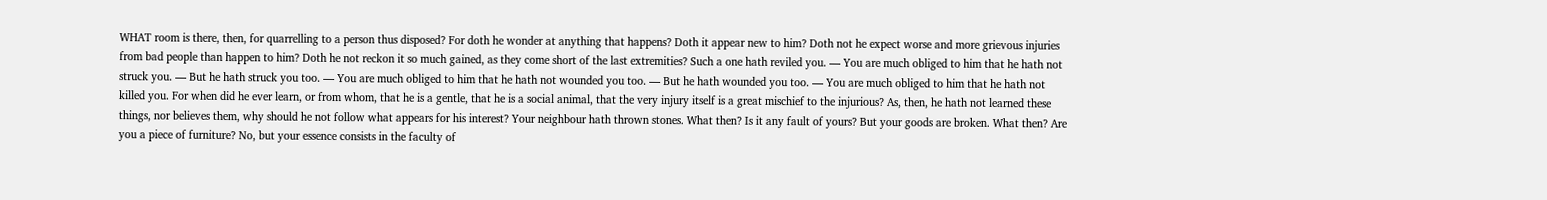WHAT room is there, then, for quarrelling to a person thus disposed? For doth he wonder at anything that happens? Doth it appear new to him? Doth not he expect worse and more grievous injuries from bad people than happen to him? Doth he not reckon it so much gained, as they come short of the last extremities? Such a one hath reviled you. — You are much obliged to him that he hath not struck you. — But he hath struck you too. — You are much obliged to him that he hath not wounded you too. — But he hath wounded you too. — You are much obliged to him that he hath not killed you. For when did he ever learn, or from whom, that he is a gentle, that he is a social animal, that the very injury itself is a great mischief to the injurious? As, then, he hath not learned these things, nor believes them, why should he not follow what appears for his interest? Your neighbour hath thrown stones. What then? Is it any fault of yours? But your goods are broken. What then? Are you a piece of furniture? No, but your essence consists in the faculty of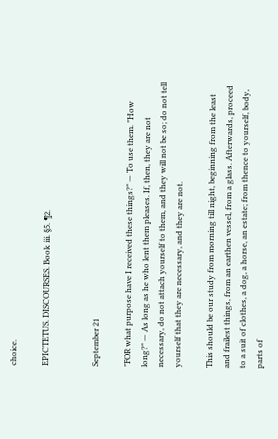choice.

EPICTETUS. DISCOURSES. Book iii. §5. ¶2.


September 21

"FOR what purpose have I received these things?" — To use them. "How long?" — As long as he who lent them pleases. If, then, they are not necessary, do not attach yourself to them, and they will not be so; do not tell yourself that they are necessary, and they are not.

This should be our study from morning till night, beginning from the least and frailest things, from an earthen vessel, from a glass. Afterwards, proceed to a suit of clothes, a dog, a horse, an estate; from thence to yourself, body, parts of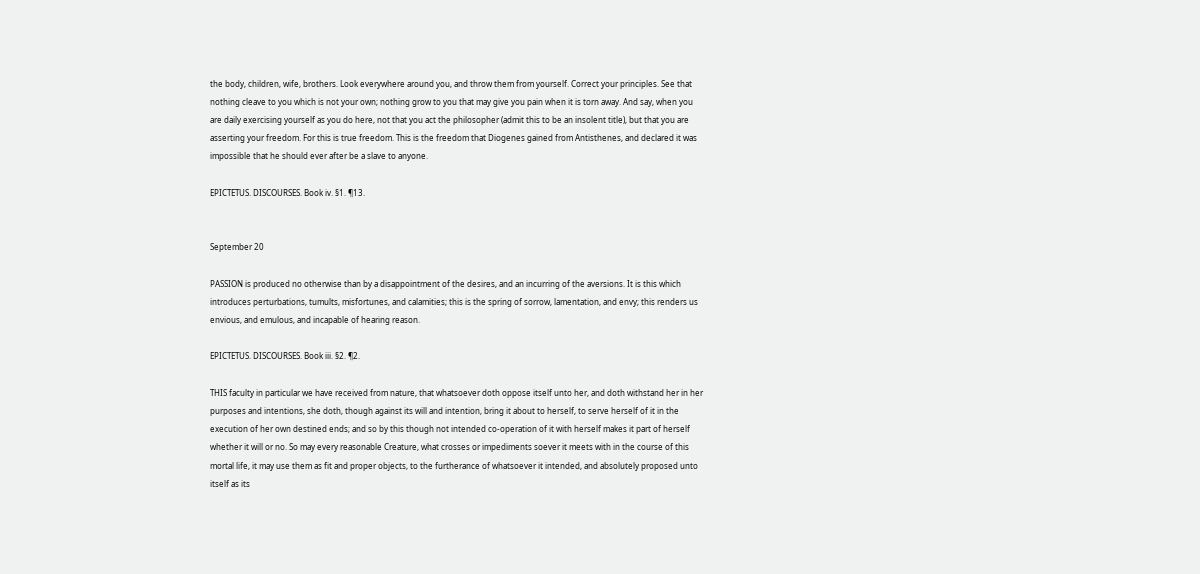the body, children, wife, brothers. Look everywhere around you, and throw them from yourself. Correct your principles. See that nothing cleave to you which is not your own; nothing grow to you that may give you pain when it is torn away. And say, when you are daily exercising yourself as you do here, not that you act the philosopher (admit this to be an insolent title), but that you are asserting your freedom. For this is true freedom. This is the freedom that Diogenes gained from Antisthenes, and declared it was impossible that he should ever after be a slave to anyone.

EPICTETUS. DISCOURSES. Book iv. §1. ¶13.


September 20

PASSION is produced no otherwise than by a disappointment of the desires, and an incurring of the aversions. It is this which introduces perturbations, tumults, misfortunes, and calamities; this is the spring of sorrow, lamentation, and envy; this renders us envious, and emulous, and incapable of hearing reason.

EPICTETUS. DISCOURSES. Book iii. §2. ¶2.

THIS faculty in particular we have received from nature, that whatsoever doth oppose itself unto her, and doth withstand her in her purposes and intentions, she doth, though against its will and intention, bring it about to herself, to serve herself of it in the execution of her own destined ends; and so by this though not intended co-operation of it with herself makes it part of herself whether it will or no. So may every reasonable Creature, what crosses or impediments soever it meets with in the course of this mortal life, it may use them as fit and proper objects, to the furtherance of whatsoever it intended, and absolutely proposed unto itself as its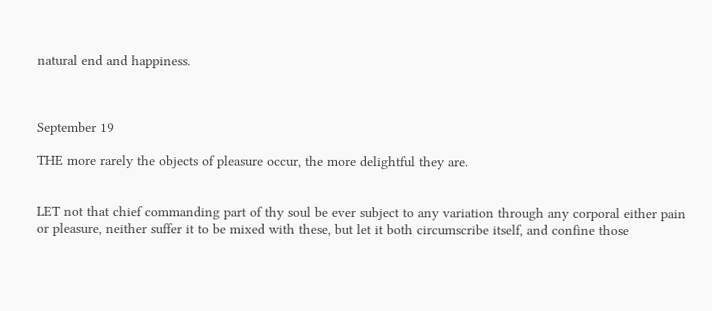natural end and happiness.



September 19

THE more rarely the objects of pleasure occur, the more delightful they are.


LET not that chief commanding part of thy soul be ever subject to any variation through any corporal either pain or pleasure, neither suffer it to be mixed with these, but let it both circumscribe itself, and confine those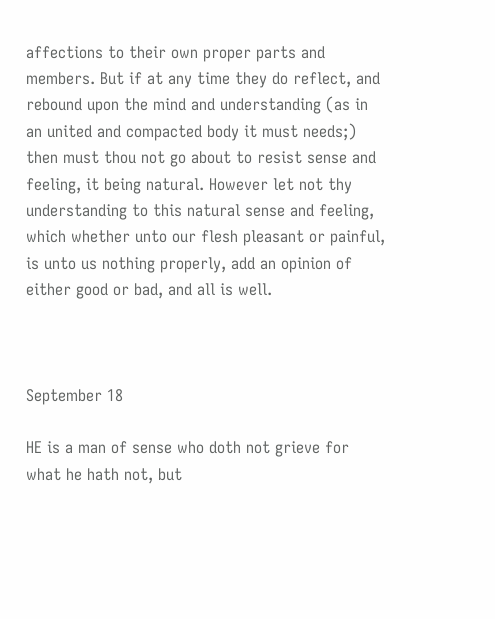affections to their own proper parts and members. But if at any time they do reflect, and rebound upon the mind and understanding (as in an united and compacted body it must needs;) then must thou not go about to resist sense and feeling, it being natural. However let not thy understanding to this natural sense and feeling, which whether unto our flesh pleasant or painful, is unto us nothing properly, add an opinion of either good or bad, and all is well.



September 18

HE is a man of sense who doth not grieve for what he hath not, but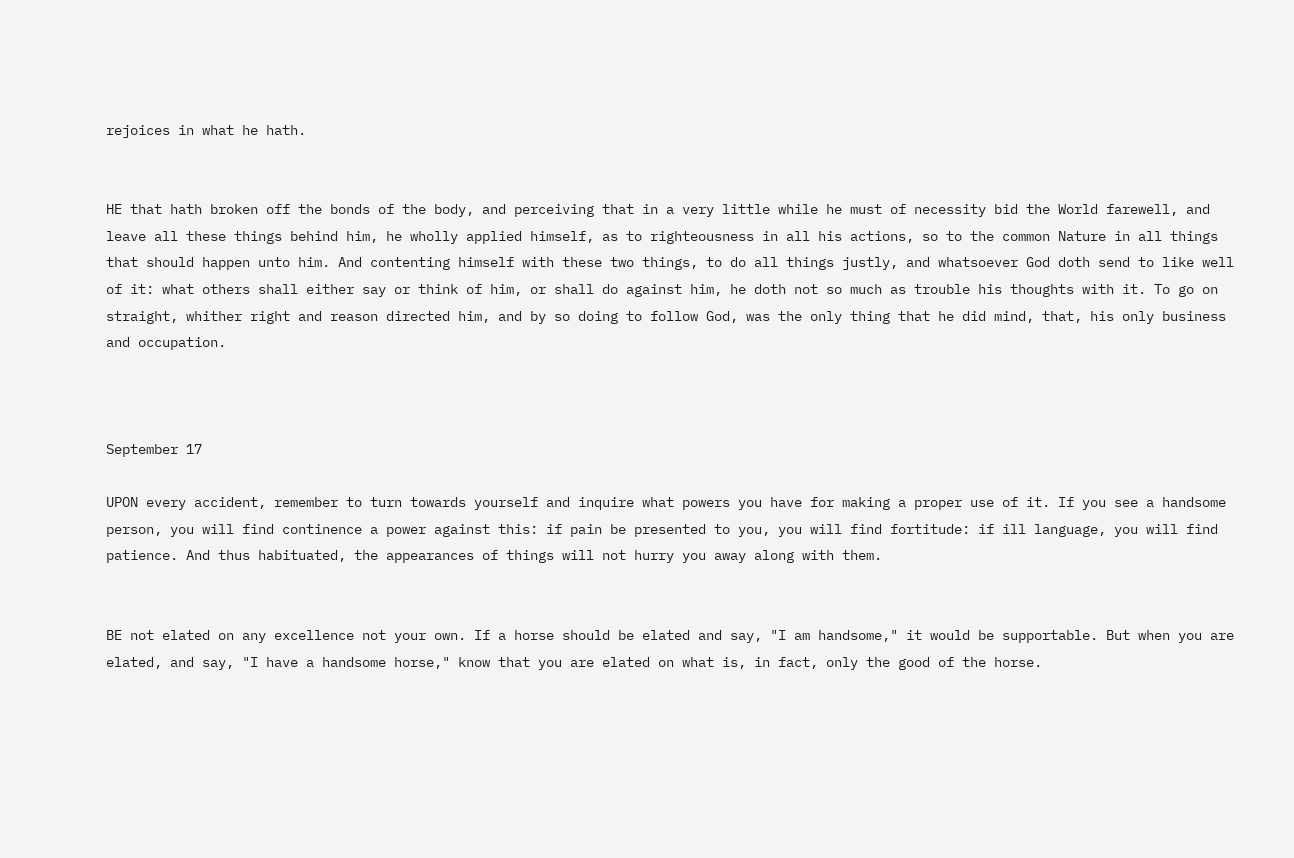rejoices in what he hath.


HE that hath broken off the bonds of the body, and perceiving that in a very little while he must of necessity bid the World farewell, and leave all these things behind him, he wholly applied himself, as to righteousness in all his actions, so to the common Nature in all things that should happen unto him. And contenting himself with these two things, to do all things justly, and whatsoever God doth send to like well of it: what others shall either say or think of him, or shall do against him, he doth not so much as trouble his thoughts with it. To go on straight, whither right and reason directed him, and by so doing to follow God, was the only thing that he did mind, that, his only business and occupation.



September 17

UPON every accident, remember to turn towards yourself and inquire what powers you have for making a proper use of it. If you see a handsome person, you will find continence a power against this: if pain be presented to you, you will find fortitude: if ill language, you will find patience. And thus habituated, the appearances of things will not hurry you away along with them.


BE not elated on any excellence not your own. If a horse should be elated and say, "I am handsome," it would be supportable. But when you are elated, and say, "I have a handsome horse," know that you are elated on what is, in fact, only the good of the horse.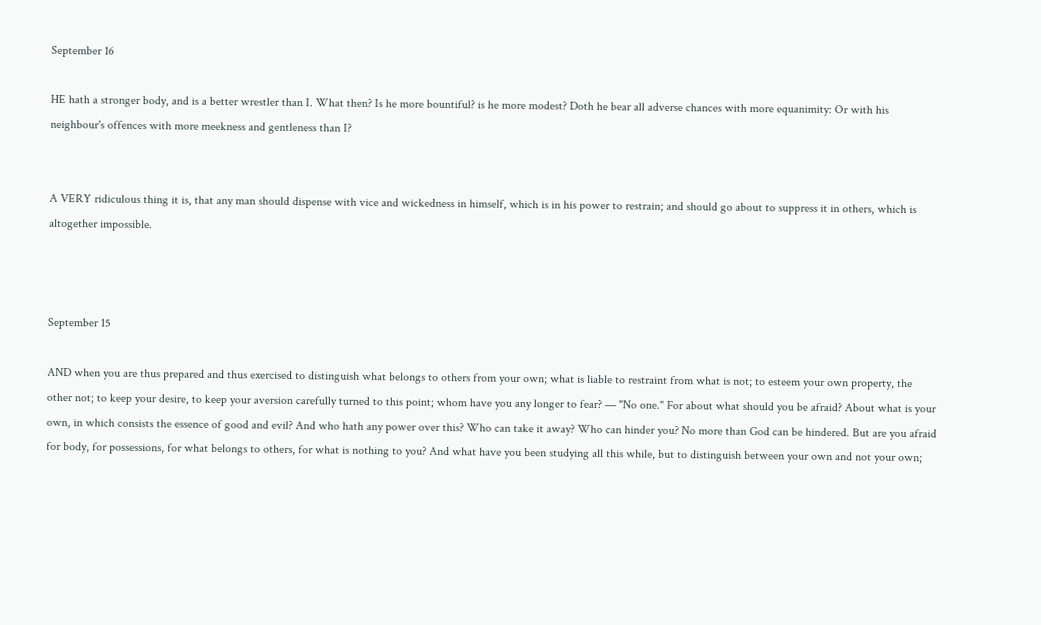September 16

HE hath a stronger body, and is a better wrestler than I. What then? Is he more bountiful? is he more modest? Doth he bear all adverse chances with more equanimity: Or with his neighbour's offences with more meekness and gentleness than I?


A VERY ridiculous thing it is, that any man should dispense with vice and wickedness in himself, which is in his power to restrain; and should go about to suppress it in others, which is altogether impossible.



September 15

AND when you are thus prepared and thus exercised to distinguish what belongs to others from your own; what is liable to restraint from what is not; to esteem your own property, the other not; to keep your desire, to keep your aversion carefully turned to this point; whom have you any longer to fear? — "No one." For about what should you be afraid? About what is your own, in which consists the essence of good and evil? And who hath any power over this? Who can take it away? Who can hinder you? No more than God can be hindered. But are you afraid for body, for possessions, for what belongs to others, for what is nothing to you? And what have you been studying all this while, but to distinguish between your own and not your own;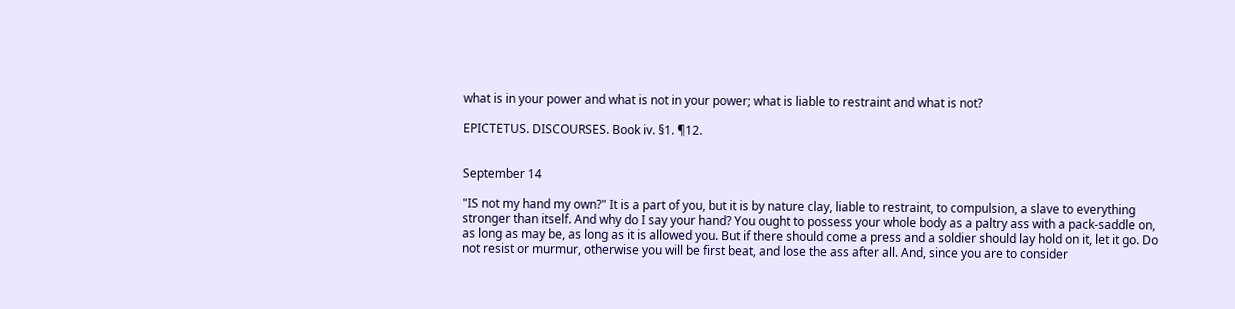what is in your power and what is not in your power; what is liable to restraint and what is not?

EPICTETUS. DISCOURSES. Book iv. §1. ¶12.


September 14

"IS not my hand my own?" It is a part of you, but it is by nature clay, liable to restraint, to compulsion, a slave to everything stronger than itself. And why do I say your hand? You ought to possess your whole body as a paltry ass with a pack-saddle on, as long as may be, as long as it is allowed you. But if there should come a press and a soldier should lay hold on it, let it go. Do not resist or murmur, otherwise you will be first beat, and lose the ass after all. And, since you are to consider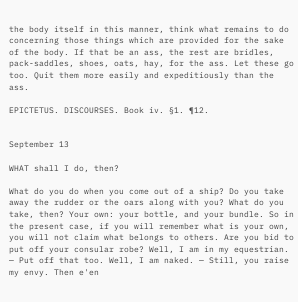the body itself in this manner, think what remains to do concerning those things which are provided for the sake of the body. If that be an ass, the rest are bridles, pack-saddles, shoes, oats, hay, for the ass. Let these go too. Quit them more easily and expeditiously than the ass.

EPICTETUS. DISCOURSES. Book iv. §1. ¶12.


September 13

WHAT shall I do, then?

What do you do when you come out of a ship? Do you take away the rudder or the oars along with you? What do you take, then? Your own: your bottle, and your bundle. So in the present case, if you will remember what is your own, you will not claim what belongs to others. Are you bid to put off your consular robe? Well, I am in my equestrian. — Put off that too. Well, I am naked. — Still, you raise my envy. Then e'en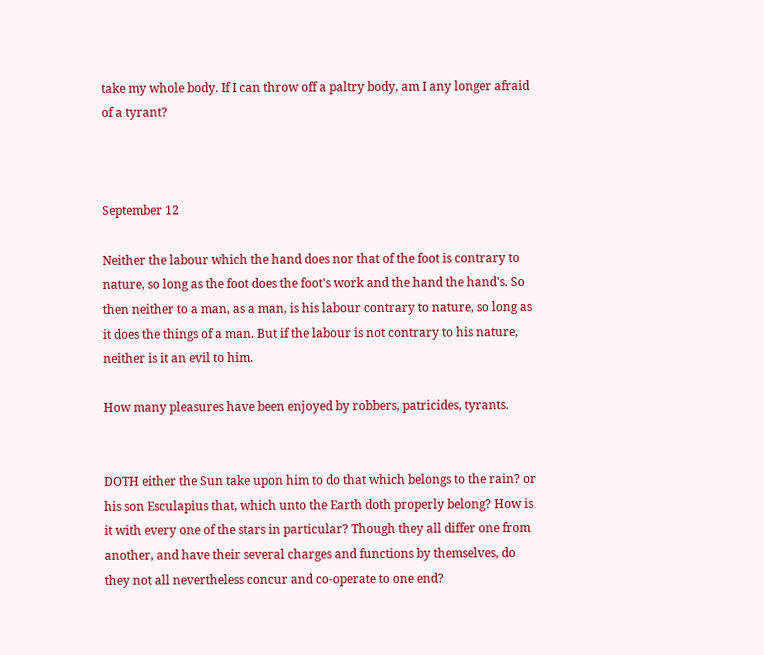take my whole body. If I can throw off a paltry body, am I any longer afraid of a tyrant?



September 12

Neither the labour which the hand does nor that of the foot is contrary to nature, so long as the foot does the foot's work and the hand the hand's. So then neither to a man, as a man, is his labour contrary to nature, so long as it does the things of a man. But if the labour is not contrary to his nature, neither is it an evil to him.

How many pleasures have been enjoyed by robbers, patricides, tyrants.


DOTH either the Sun take upon him to do that which belongs to the rain? or his son Esculapius that, which unto the Earth doth properly belong? How is it with every one of the stars in particular? Though they all differ one from another, and have their several charges and functions by themselves, do they not all nevertheless concur and co-operate to one end?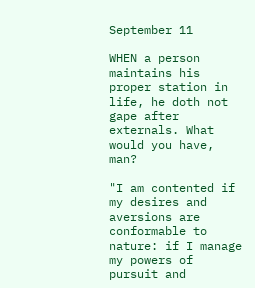September 11

WHEN a person maintains his proper station in life, he doth not gape after externals. What would you have, man?

"I am contented if my desires and aversions are conformable to nature: if I manage my powers of pursuit and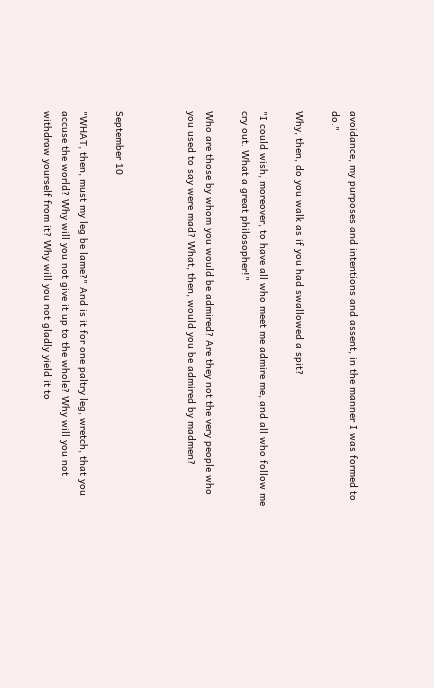avoidance, my purposes and intentions and assent, in the manner I was formed to do."

Why, then, do you walk as if you had swallowed a spit?

"I could wish, moreover, to have all who meet me admire me, and all who follow me cry out. What a great philosopher!"

Who are those by whom you would be admired? Are they not the very people who you used to say were mad? What, then, would you be admired by madmen?



September 10

"WHAT, then, must my leg be lame?" And is it for one paltry leg, wretch, that you accuse the world? Why will you not give it up to the whole? Why will you not withdraw yourself from it? Why will you not gladly yield it to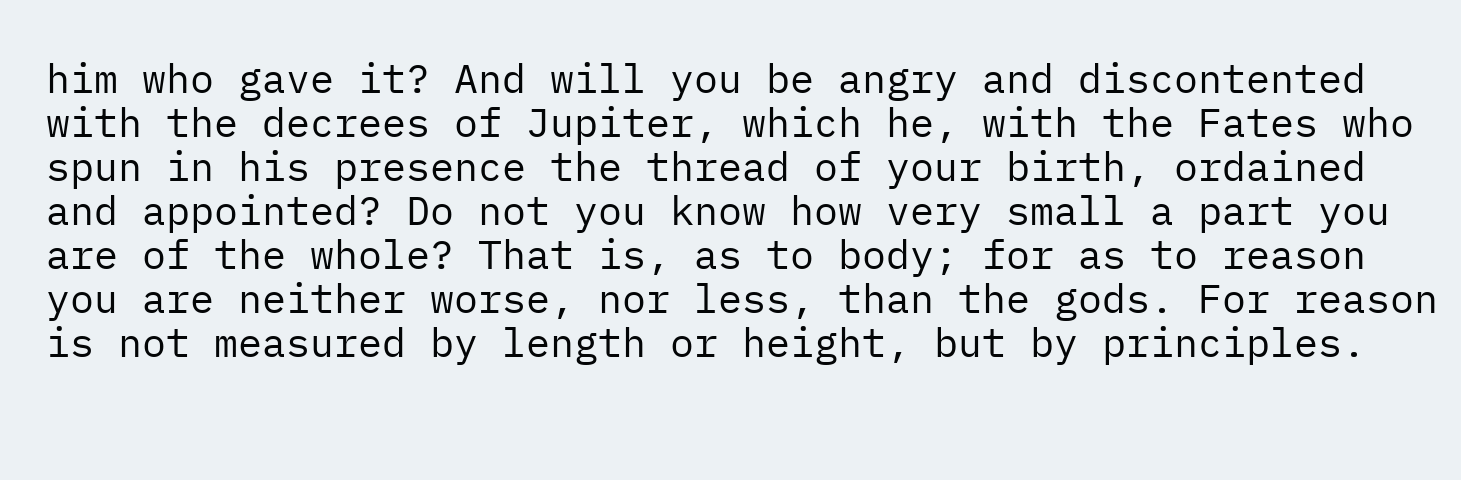him who gave it? And will you be angry and discontented with the decrees of Jupiter, which he, with the Fates who spun in his presence the thread of your birth, ordained and appointed? Do not you know how very small a part you are of the whole? That is, as to body; for as to reason you are neither worse, nor less, than the gods. For reason is not measured by length or height, but by principles.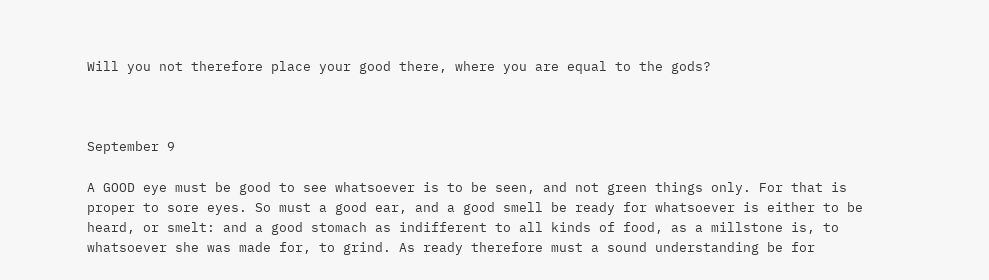Will you not therefore place your good there, where you are equal to the gods?



September 9

A GOOD eye must be good to see whatsoever is to be seen, and not green things only. For that is proper to sore eyes. So must a good ear, and a good smell be ready for whatsoever is either to be heard, or smelt: and a good stomach as indifferent to all kinds of food, as a millstone is, to whatsoever she was made for, to grind. As ready therefore must a sound understanding be for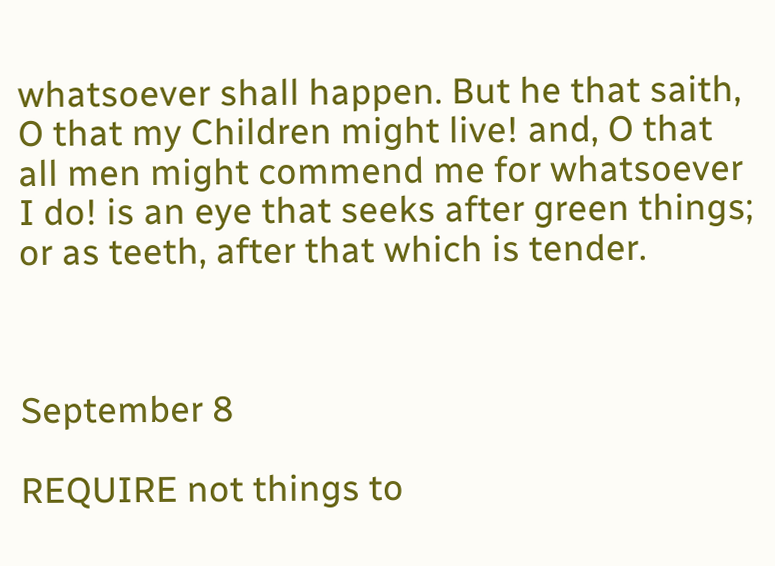whatsoever shall happen. But he that saith, O that my Children might live! and, O that all men might commend me for whatsoever I do! is an eye that seeks after green things; or as teeth, after that which is tender.



September 8

REQUIRE not things to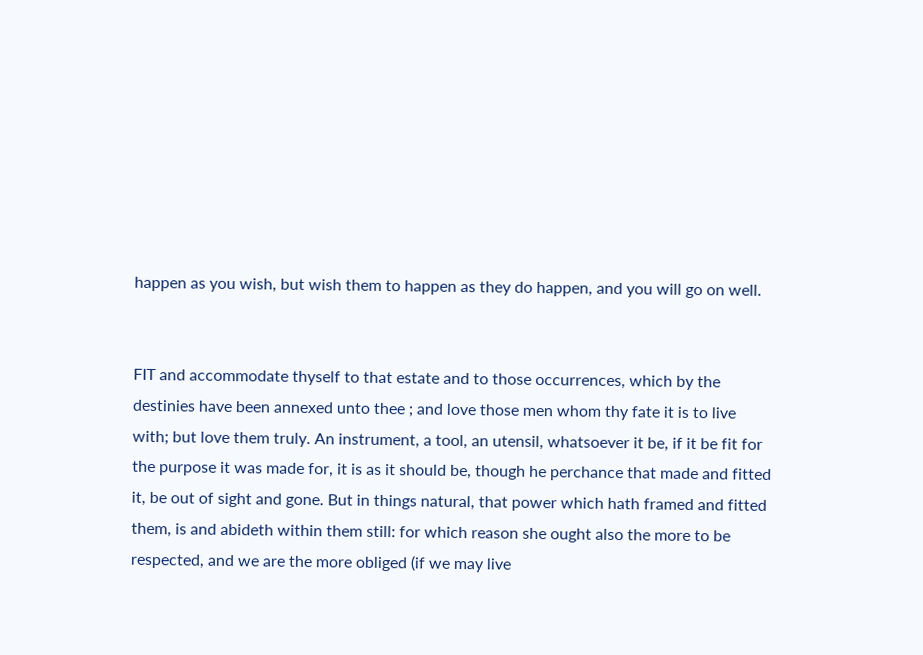happen as you wish, but wish them to happen as they do happen, and you will go on well.


FIT and accommodate thyself to that estate and to those occurrences, which by the destinies have been annexed unto thee ; and love those men whom thy fate it is to live with; but love them truly. An instrument, a tool, an utensil, whatsoever it be, if it be fit for the purpose it was made for, it is as it should be, though he perchance that made and fitted it, be out of sight and gone. But in things natural, that power which hath framed and fitted them, is and abideth within them still: for which reason she ought also the more to be respected, and we are the more obliged (if we may live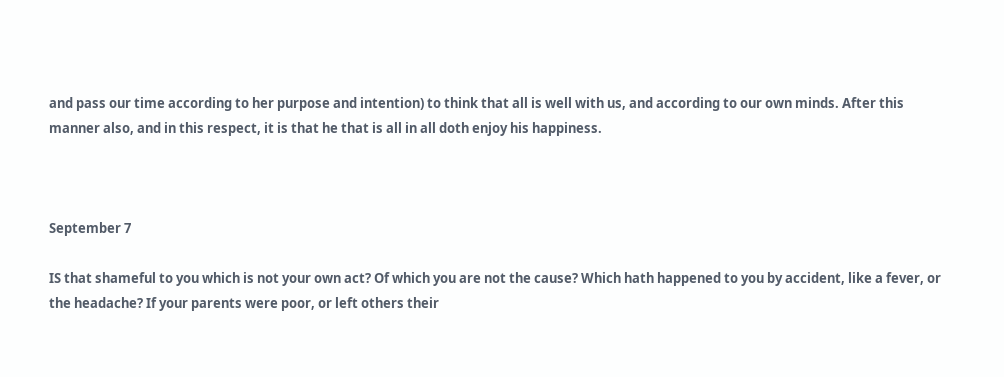and pass our time according to her purpose and intention) to think that all is well with us, and according to our own minds. After this manner also, and in this respect, it is that he that is all in all doth enjoy his happiness.



September 7

IS that shameful to you which is not your own act? Of which you are not the cause? Which hath happened to you by accident, like a fever, or the headache? If your parents were poor, or left others their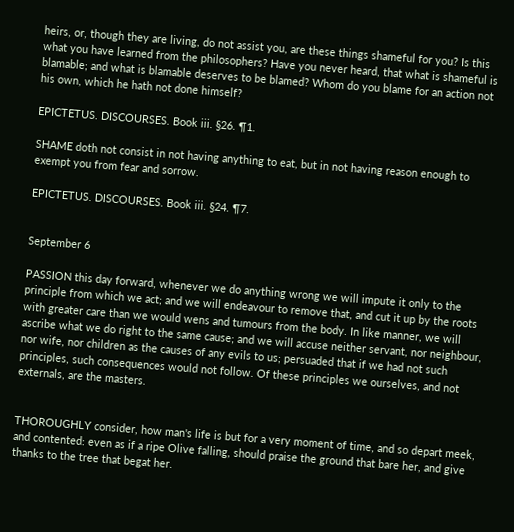heirs, or, though they are living, do not assist you, are these things shameful for you? Is this what you have learned from the philosophers? Have you never heard, that what is shameful is blamable; and what is blamable deserves to be blamed? Whom do you blame for an action not his own, which he hath not done himself?

EPICTETUS. DISCOURSES. Book iii. §26. ¶1.

SHAME doth not consist in not having anything to eat, but in not having reason enough to exempt you from fear and sorrow.

EPICTETUS. DISCOURSES. Book iii. §24. ¶7.


September 6

PASSION this day forward, whenever we do anything wrong we will impute it only to the principle from which we act; and we will endeavour to remove that, and cut it up by the roots with greater care than we would wens and tumours from the body. In like manner, we will ascribe what we do right to the same cause; and we will accuse neither servant, nor neighbour, nor wife, nor children as the causes of any evils to us; persuaded that if we had not such principles, such consequences would not follow. Of these principles we ourselves, and not externals, are the masters.


THOROUGHLY consider, how man's life is but for a very moment of time, and so depart meek, and contented: even as if a ripe Olive falling, should praise the ground that bare her, and give thanks to the tree that begat her.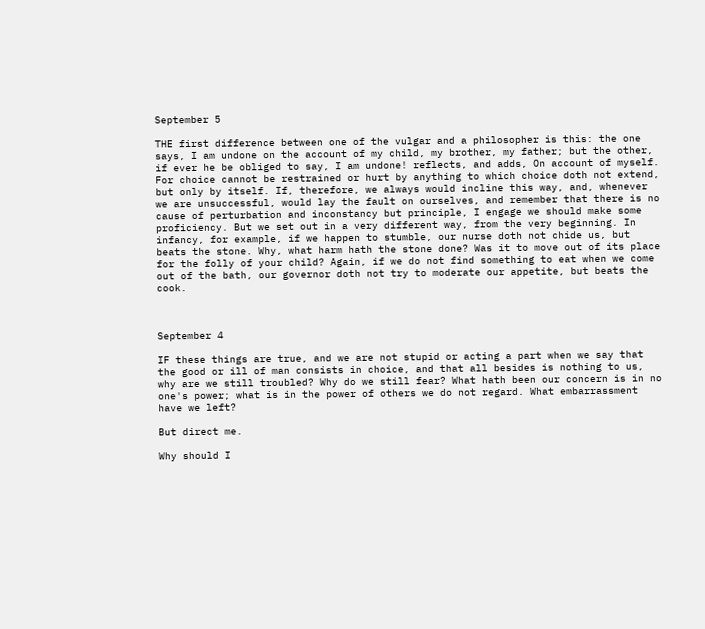September 5

THE first difference between one of the vulgar and a philosopher is this: the one says, I am undone on the account of my child, my brother, my father; but the other, if ever he be obliged to say, I am undone! reflects, and adds, On account of myself. For choice cannot be restrained or hurt by anything to which choice doth not extend, but only by itself. If, therefore, we always would incline this way, and, whenever we are unsuccessful, would lay the fault on ourselves, and remember that there is no cause of perturbation and inconstancy but principle, I engage we should make some proficiency. But we set out in a very different way, from the very beginning. In infancy, for example, if we happen to stumble, our nurse doth not chide us, but beats the stone. Why, what harm hath the stone done? Was it to move out of its place for the folly of your child? Again, if we do not find something to eat when we come out of the bath, our governor doth not try to moderate our appetite, but beats the cook.



September 4

IF these things are true, and we are not stupid or acting a part when we say that the good or ill of man consists in choice, and that all besides is nothing to us, why are we still troubled? Why do we still fear? What hath been our concern is in no one's power; what is in the power of others we do not regard. What embarrassment have we left?

But direct me.

Why should I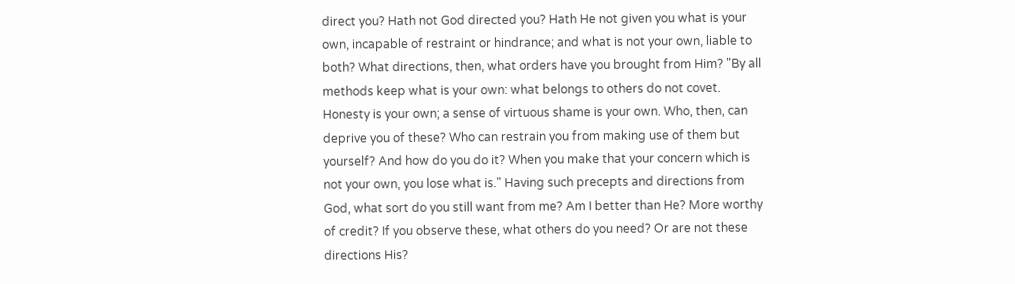direct you? Hath not God directed you? Hath He not given you what is your own, incapable of restraint or hindrance; and what is not your own, liable to both? What directions, then, what orders have you brought from Him? "By all methods keep what is your own: what belongs to others do not covet. Honesty is your own; a sense of virtuous shame is your own. Who, then, can deprive you of these? Who can restrain you from making use of them but yourself? And how do you do it? When you make that your concern which is not your own, you lose what is." Having such precepts and directions from God, what sort do you still want from me? Am I better than He? More worthy of credit? If you observe these, what others do you need? Or are not these directions His?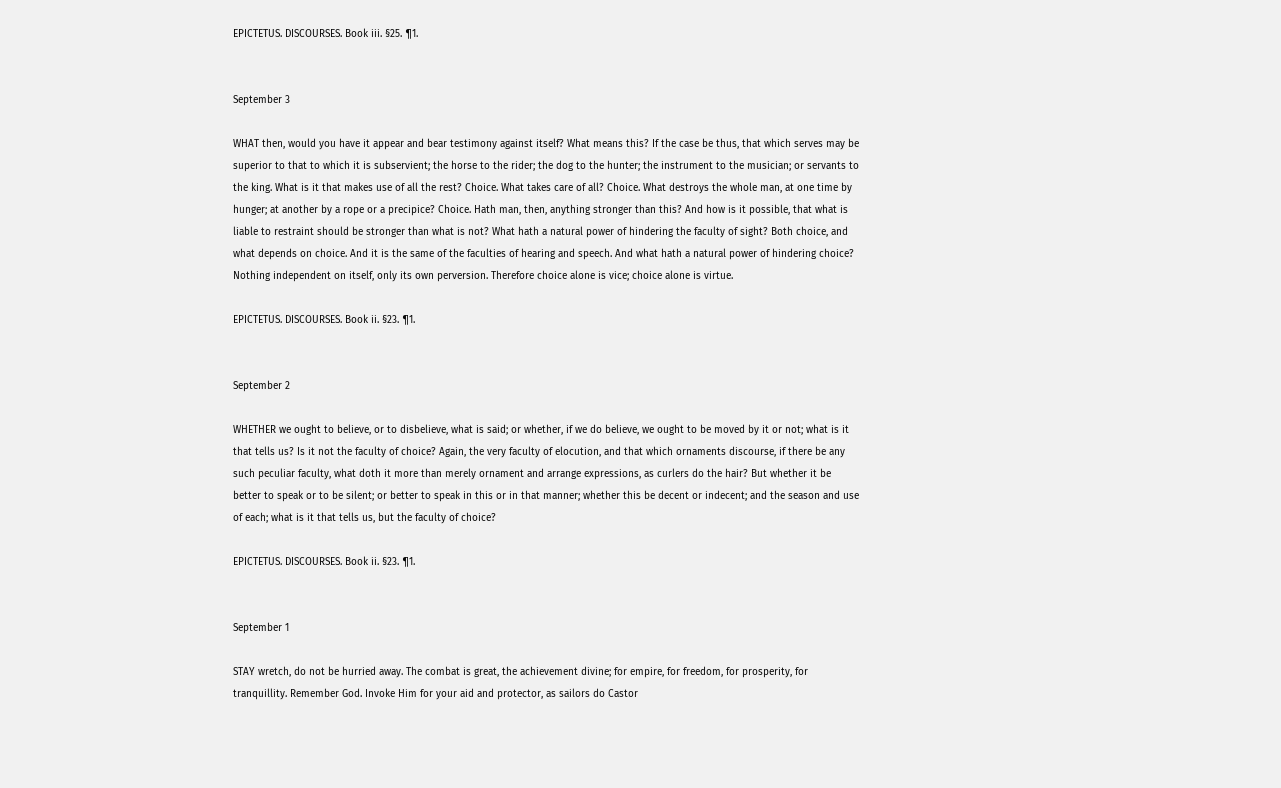EPICTETUS. DISCOURSES. Book iii. §25. ¶1.


September 3

WHAT then, would you have it appear and bear testimony against itself? What means this? If the case be thus, that which serves may be superior to that to which it is subservient; the horse to the rider; the dog to the hunter; the instrument to the musician; or servants to the king. What is it that makes use of all the rest? Choice. What takes care of all? Choice. What destroys the whole man, at one time by hunger; at another by a rope or a precipice? Choice. Hath man, then, anything stronger than this? And how is it possible, that what is liable to restraint should be stronger than what is not? What hath a natural power of hindering the faculty of sight? Both choice, and what depends on choice. And it is the same of the faculties of hearing and speech. And what hath a natural power of hindering choice? Nothing independent on itself, only its own perversion. Therefore choice alone is vice; choice alone is virtue.

EPICTETUS. DISCOURSES. Book ii. §23. ¶1.


September 2

WHETHER we ought to believe, or to disbelieve, what is said; or whether, if we do believe, we ought to be moved by it or not; what is it that tells us? Is it not the faculty of choice? Again, the very faculty of elocution, and that which ornaments discourse, if there be any such peculiar faculty, what doth it more than merely ornament and arrange expressions, as curlers do the hair? But whether it be better to speak or to be silent; or better to speak in this or in that manner; whether this be decent or indecent; and the season and use of each; what is it that tells us, but the faculty of choice?

EPICTETUS. DISCOURSES. Book ii. §23. ¶1.


September 1

STAY wretch, do not be hurried away. The combat is great, the achievement divine; for empire, for freedom, for prosperity, for tranquillity. Remember God. Invoke Him for your aid and protector, as sailors do Castor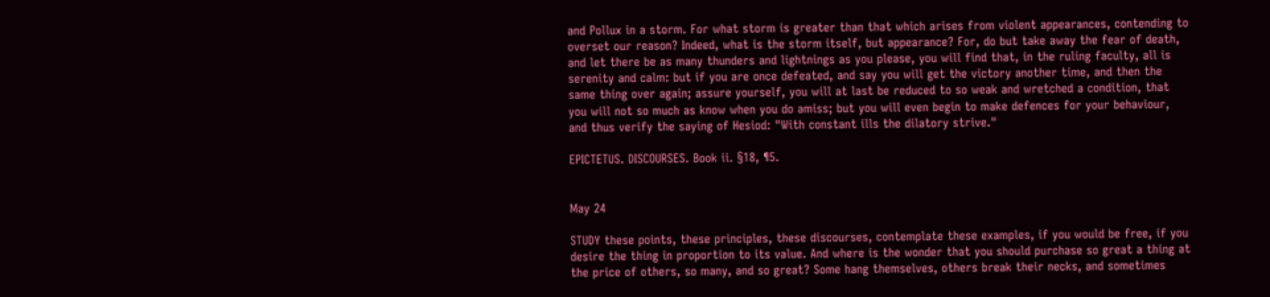and Pollux in a storm. For what storm is greater than that which arises from violent appearances, contending to overset our reason? Indeed, what is the storm itself, but appearance? For, do but take away the fear of death, and let there be as many thunders and lightnings as you please, you will find that, in the ruling faculty, all is serenity and calm: but if you are once defeated, and say you will get the victory another time, and then the same thing over again; assure yourself, you will at last be reduced to so weak and wretched a condition, that you will not so much as know when you do amiss; but you will even begin to make defences for your behaviour, and thus verify the saying of Hesiod: "With constant ills the dilatory strive."

EPICTETUS. DISCOURSES. Book ii. §18, ¶5.


May 24

STUDY these points, these principles, these discourses, contemplate these examples, if you would be free, if you desire the thing in proportion to its value. And where is the wonder that you should purchase so great a thing at the price of others, so many, and so great? Some hang themselves, others break their necks, and sometimes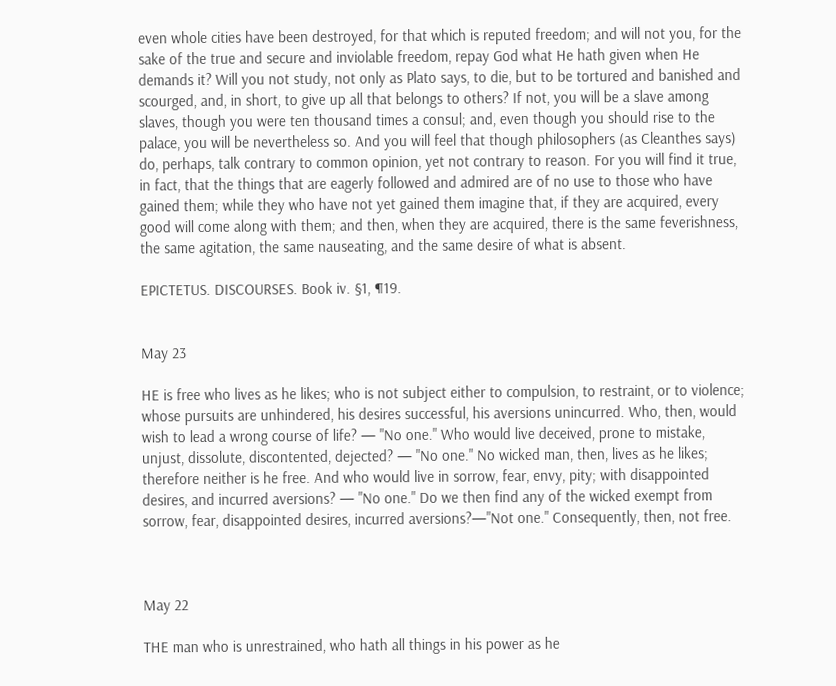even whole cities have been destroyed, for that which is reputed freedom; and will not you, for the sake of the true and secure and inviolable freedom, repay God what He hath given when He demands it? Will you not study, not only as Plato says, to die, but to be tortured and banished and scourged, and, in short, to give up all that belongs to others? If not, you will be a slave among slaves, though you were ten thousand times a consul; and, even though you should rise to the palace, you will be nevertheless so. And you will feel that though philosophers (as Cleanthes says) do, perhaps, talk contrary to common opinion, yet not contrary to reason. For you will find it true, in fact, that the things that are eagerly followed and admired are of no use to those who have gained them; while they who have not yet gained them imagine that, if they are acquired, every good will come along with them; and then, when they are acquired, there is the same feverishness, the same agitation, the same nauseating, and the same desire of what is absent.

EPICTETUS. DISCOURSES. Book iv. §1, ¶19.


May 23

HE is free who lives as he likes; who is not subject either to compulsion, to restraint, or to violence; whose pursuits are unhindered, his desires successful, his aversions unincurred. Who, then, would wish to lead a wrong course of life? — "No one." Who would live deceived, prone to mistake, unjust, dissolute, discontented, dejected? — "No one." No wicked man, then, lives as he likes; therefore neither is he free. And who would live in sorrow, fear, envy, pity; with disappointed desires, and incurred aversions? — "No one." Do we then find any of the wicked exempt from sorrow, fear, disappointed desires, incurred aversions?—"Not one." Consequently, then, not free.



May 22

THE man who is unrestrained, who hath all things in his power as he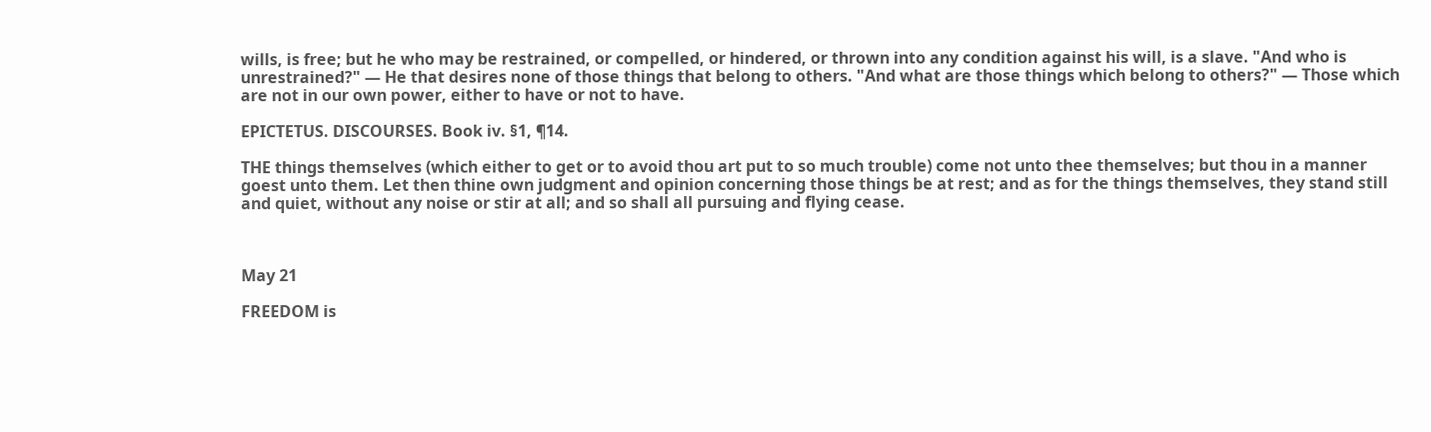wills, is free; but he who may be restrained, or compelled, or hindered, or thrown into any condition against his will, is a slave. "And who is unrestrained?" — He that desires none of those things that belong to others. "And what are those things which belong to others?" — Those which are not in our own power, either to have or not to have.

EPICTETUS. DISCOURSES. Book iv. §1, ¶14.

THE things themselves (which either to get or to avoid thou art put to so much trouble) come not unto thee themselves; but thou in a manner goest unto them. Let then thine own judgment and opinion concerning those things be at rest; and as for the things themselves, they stand still and quiet, without any noise or stir at all; and so shall all pursuing and flying cease.



May 21

FREEDOM is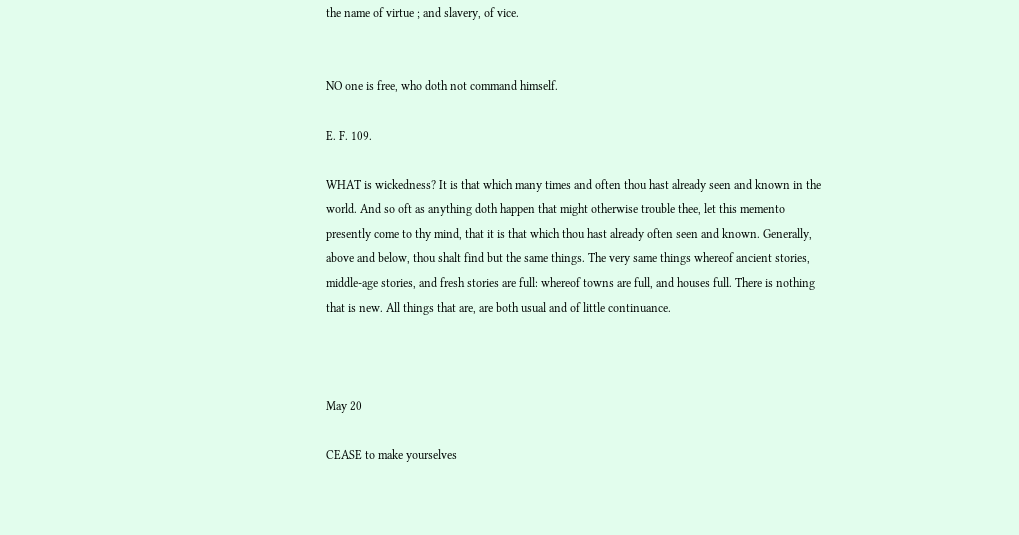the name of virtue ; and slavery, of vice.


NO one is free, who doth not command himself.

E. F. 109.

WHAT is wickedness? It is that which many times and often thou hast already seen and known in the world. And so oft as anything doth happen that might otherwise trouble thee, let this memento presently come to thy mind, that it is that which thou hast already often seen and known. Generally, above and below, thou shalt find but the same things. The very same things whereof ancient stories, middle-age stories, and fresh stories are full: whereof towns are full, and houses full. There is nothing that is new. All things that are, are both usual and of little continuance.



May 20

CEASE to make yourselves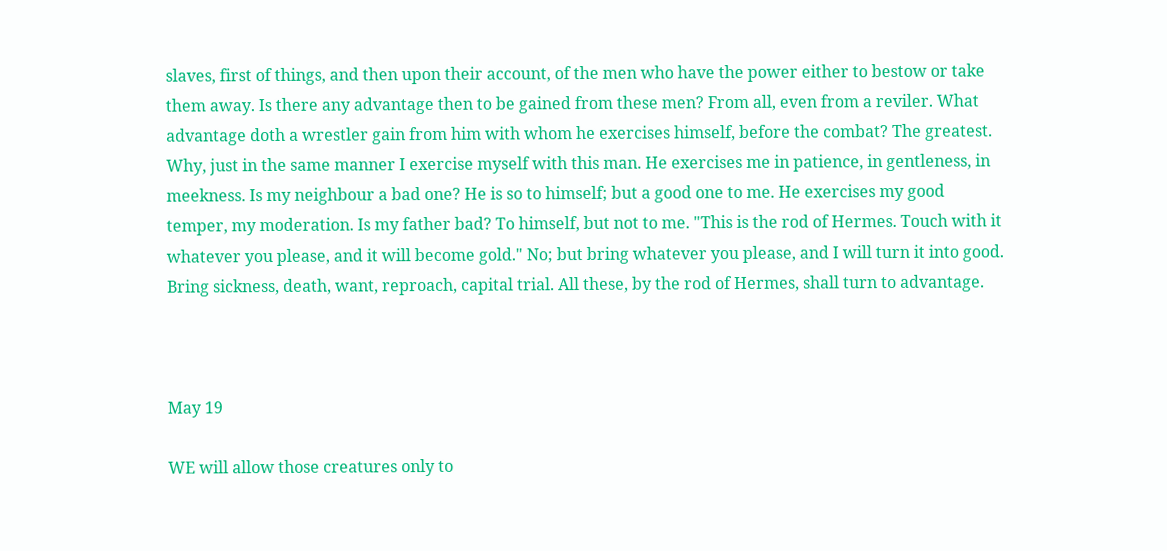slaves, first of things, and then upon their account, of the men who have the power either to bestow or take them away. Is there any advantage then to be gained from these men? From all, even from a reviler. What advantage doth a wrestler gain from him with whom he exercises himself, before the combat? The greatest. Why, just in the same manner I exercise myself with this man. He exercises me in patience, in gentleness, in meekness. Is my neighbour a bad one? He is so to himself; but a good one to me. He exercises my good temper, my moderation. Is my father bad? To himself, but not to me. "This is the rod of Hermes. Touch with it whatever you please, and it will become gold." No; but bring whatever you please, and I will turn it into good. Bring sickness, death, want, reproach, capital trial. All these, by the rod of Hermes, shall turn to advantage.



May 19

WE will allow those creatures only to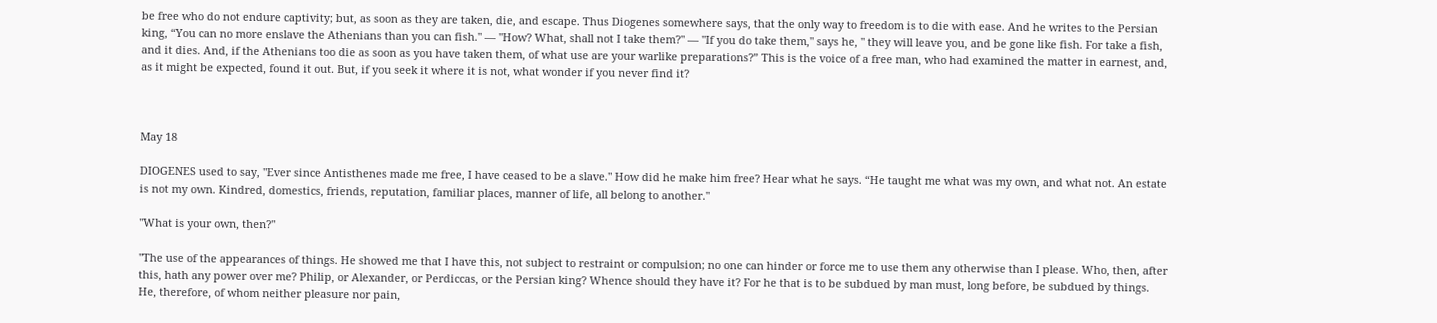be free who do not endure captivity; but, as soon as they are taken, die, and escape. Thus Diogenes somewhere says, that the only way to freedom is to die with ease. And he writes to the Persian king, “You can no more enslave the Athenians than you can fish." — "How? What, shall not I take them?" — "If you do take them," says he, " they will leave you, and be gone like fish. For take a fish, and it dies. And, if the Athenians too die as soon as you have taken them, of what use are your warlike preparations?” This is the voice of a free man, who had examined the matter in earnest, and, as it might be expected, found it out. But, if you seek it where it is not, what wonder if you never find it?



May 18

DIOGENES used to say, "Ever since Antisthenes made me free, I have ceased to be a slave." How did he make him free? Hear what he says. “He taught me what was my own, and what not. An estate is not my own. Kindred, domestics, friends, reputation, familiar places, manner of life, all belong to another."

"What is your own, then?"

"The use of the appearances of things. He showed me that I have this, not subject to restraint or compulsion; no one can hinder or force me to use them any otherwise than I please. Who, then, after this, hath any power over me? Philip, or Alexander, or Perdiccas, or the Persian king? Whence should they have it? For he that is to be subdued by man must, long before, be subdued by things. He, therefore, of whom neither pleasure nor pain,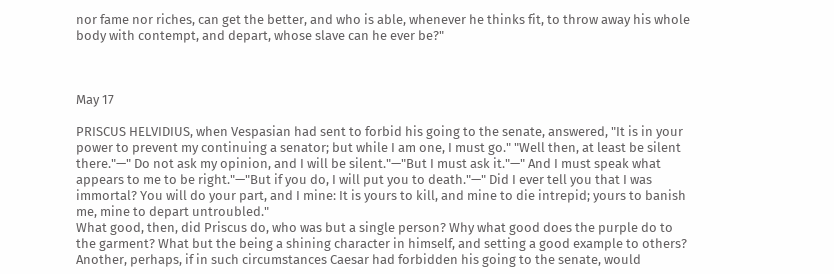nor fame nor riches, can get the better, and who is able, whenever he thinks fit, to throw away his whole body with contempt, and depart, whose slave can he ever be?"



May 17

PRISCUS HELVIDIUS, when Vespasian had sent to forbid his going to the senate, answered, "It is in your power to prevent my continuing a senator; but while I am one, I must go." "Well then, at least be silent there."—" Do not ask my opinion, and I will be silent."—"But I must ask it."—" And I must speak what appears to me to be right."—"But if you do, I will put you to death."—" Did I ever tell you that I was immortal? You will do your part, and I mine: It is yours to kill, and mine to die intrepid; yours to banish me, mine to depart untroubled."
What good, then, did Priscus do, who was but a single person? Why what good does the purple do to the garment? What but the being a shining character in himself, and setting a good example to others? Another, perhaps, if in such circumstances Caesar had forbidden his going to the senate, would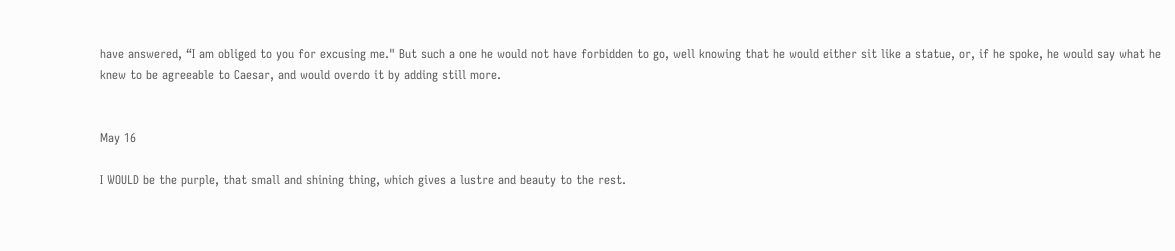have answered, “I am obliged to you for excusing me." But such a one he would not have forbidden to go, well knowing that he would either sit like a statue, or, if he spoke, he would say what he knew to be agreeable to Caesar, and would overdo it by adding still more.


May 16

I WOULD be the purple, that small and shining thing, which gives a lustre and beauty to the rest.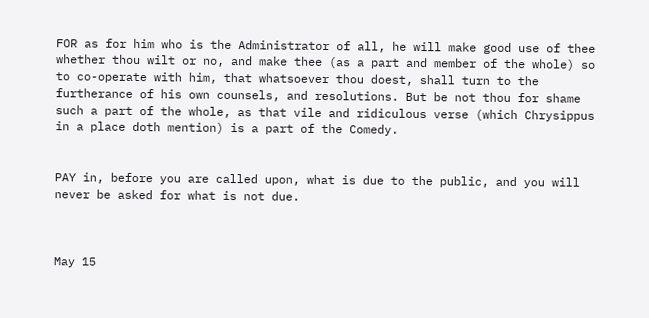FOR as for him who is the Administrator of all, he will make good use of thee whether thou wilt or no, and make thee (as a part and member of the whole) so to co-operate with him, that whatsoever thou doest, shall turn to the furtherance of his own counsels, and resolutions. But be not thou for shame such a part of the whole, as that vile and ridiculous verse (which Chrysippus in a place doth mention) is a part of the Comedy.


PAY in, before you are called upon, what is due to the public, and you will never be asked for what is not due.



May 15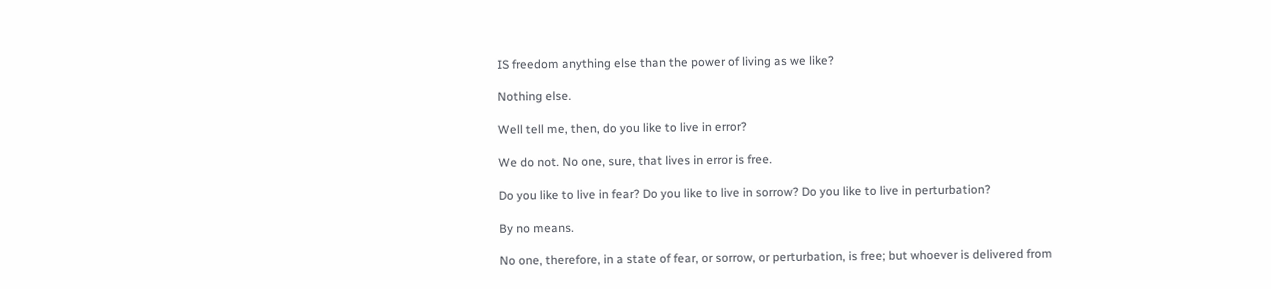IS freedom anything else than the power of living as we like?

Nothing else.

Well tell me, then, do you like to live in error?

We do not. No one, sure, that lives in error is free.

Do you like to live in fear? Do you like to live in sorrow? Do you like to live in perturbation?

By no means.

No one, therefore, in a state of fear, or sorrow, or perturbation, is free; but whoever is delivered from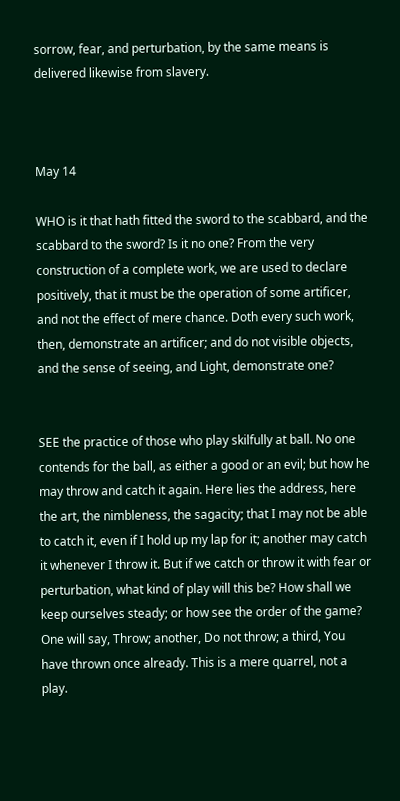sorrow, fear, and perturbation, by the same means is delivered likewise from slavery.



May 14

WHO is it that hath fitted the sword to the scabbard, and the scabbard to the sword? Is it no one? From the very construction of a complete work, we are used to declare positively, that it must be the operation of some artificer, and not the effect of mere chance. Doth every such work, then, demonstrate an artificer; and do not visible objects, and the sense of seeing, and Light, demonstrate one?


SEE the practice of those who play skilfully at ball. No one contends for the ball, as either a good or an evil; but how he may throw and catch it again. Here lies the address, here the art, the nimbleness, the sagacity; that I may not be able to catch it, even if I hold up my lap for it; another may catch it whenever I throw it. But if we catch or throw it with fear or perturbation, what kind of play will this be? How shall we keep ourselves steady; or how see the order of the game? One will say, Throw; another, Do not throw; a third, You have thrown once already. This is a mere quarrel, not a play.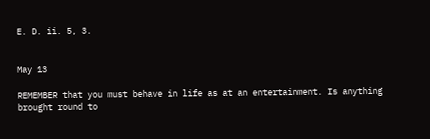E. D. ii. 5, 3.


May 13

REMEMBER that you must behave in life as at an entertainment. Is anything brought round to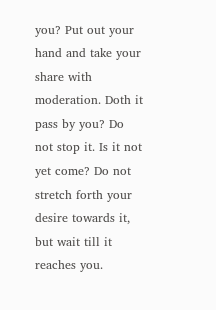you? Put out your hand and take your share with moderation. Doth it pass by you? Do not stop it. Is it not yet come? Do not stretch forth your desire towards it, but wait till it reaches you.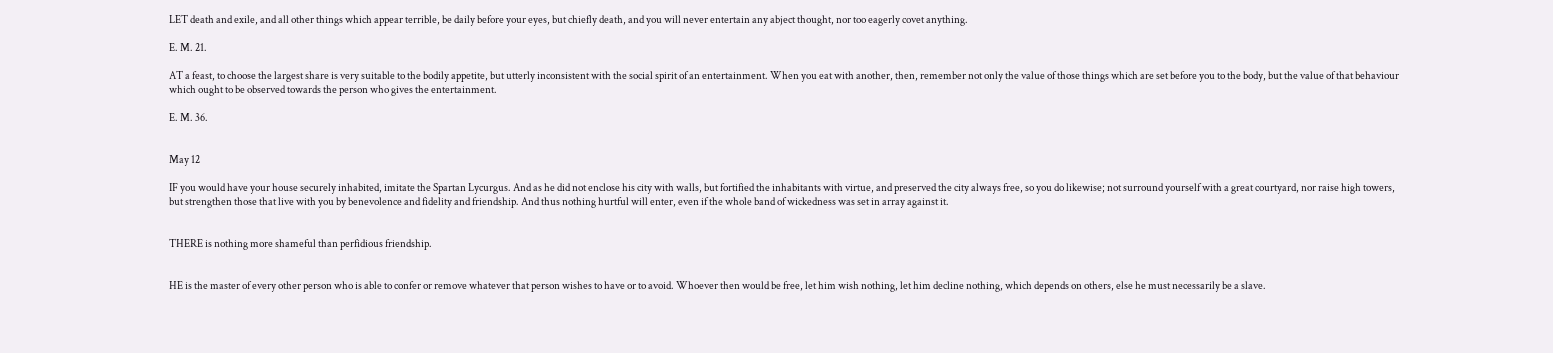LET death and exile, and all other things which appear terrible, be daily before your eyes, but chiefly death, and you will never entertain any abject thought, nor too eagerly covet anything.

E. M. 21.

AT a feast, to choose the largest share is very suitable to the bodily appetite, but utterly inconsistent with the social spirit of an entertainment. When you eat with another, then, remember not only the value of those things which are set before you to the body, but the value of that behaviour which ought to be observed towards the person who gives the entertainment.

E. M. 36.


May 12

IF you would have your house securely inhabited, imitate the Spartan Lycurgus. And as he did not enclose his city with walls, but fortified the inhabitants with virtue, and preserved the city always free, so you do likewise; not surround yourself with a great courtyard, nor raise high towers, but strengthen those that live with you by benevolence and fidelity and friendship. And thus nothing hurtful will enter, even if the whole band of wickedness was set in array against it.


THERE is nothing more shameful than perfidious friendship.


HE is the master of every other person who is able to confer or remove whatever that person wishes to have or to avoid. Whoever then would be free, let him wish nothing, let him decline nothing, which depends on others, else he must necessarily be a slave.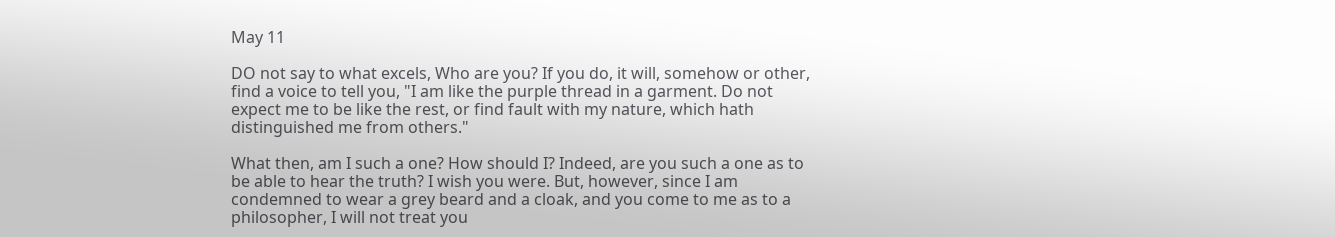May 11

DO not say to what excels, Who are you? If you do, it will, somehow or other, find a voice to tell you, "I am like the purple thread in a garment. Do not expect me to be like the rest, or find fault with my nature, which hath distinguished me from others."

What then, am I such a one? How should I? Indeed, are you such a one as to be able to hear the truth? I wish you were. But, however, since I am condemned to wear a grey beard and a cloak, and you come to me as to a philosopher, I will not treat you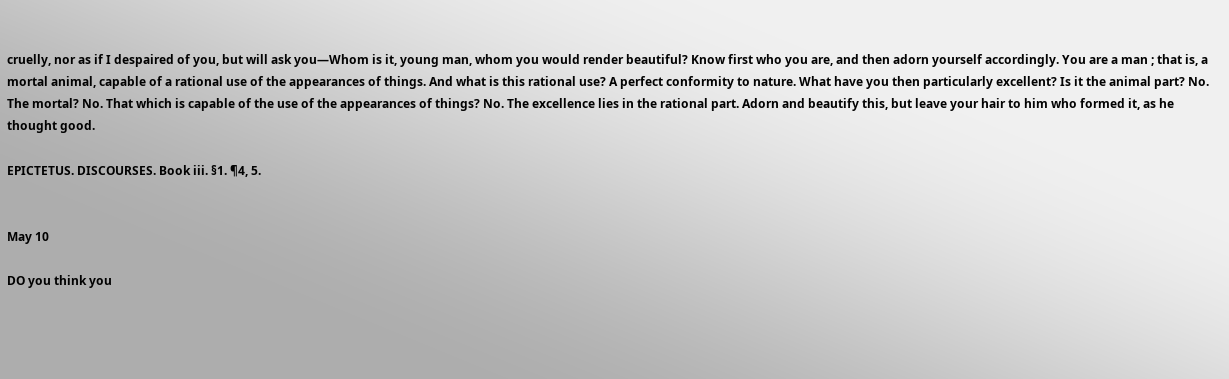cruelly, nor as if I despaired of you, but will ask you—Whom is it, young man, whom you would render beautiful? Know first who you are, and then adorn yourself accordingly. You are a man ; that is, a mortal animal, capable of a rational use of the appearances of things. And what is this rational use? A perfect conformity to nature. What have you then particularly excellent? Is it the animal part? No. The mortal? No. That which is capable of the use of the appearances of things? No. The excellence lies in the rational part. Adorn and beautify this, but leave your hair to him who formed it, as he thought good.

EPICTETUS. DISCOURSES. Book iii. §1. ¶4, 5.


May 10

DO you think you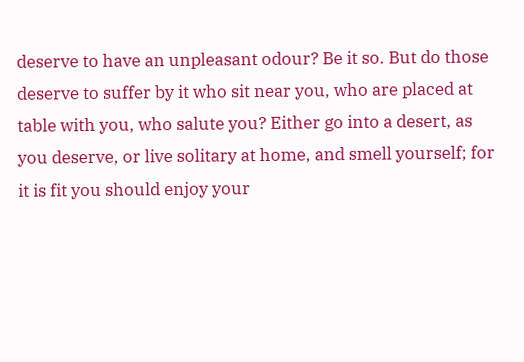deserve to have an unpleasant odour? Be it so. But do those deserve to suffer by it who sit near you, who are placed at table with you, who salute you? Either go into a desert, as you deserve, or live solitary at home, and smell yourself; for it is fit you should enjoy your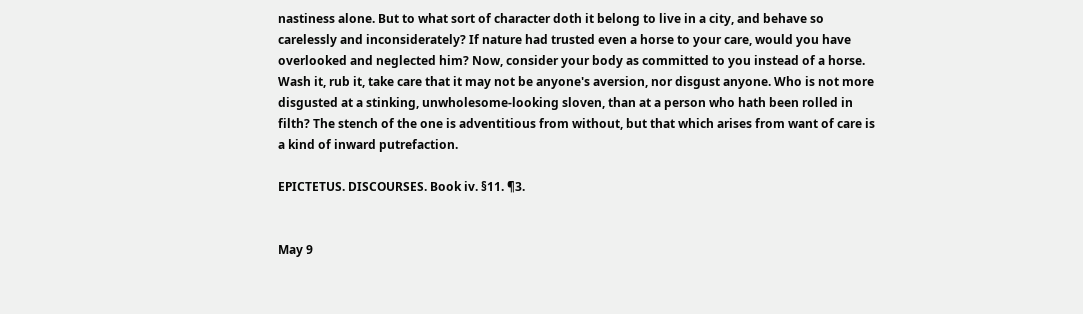nastiness alone. But to what sort of character doth it belong to live in a city, and behave so carelessly and inconsiderately? If nature had trusted even a horse to your care, would you have overlooked and neglected him? Now, consider your body as committed to you instead of a horse. Wash it, rub it, take care that it may not be anyone's aversion, nor disgust anyone. Who is not more disgusted at a stinking, unwholesome-looking sloven, than at a person who hath been rolled in filth? The stench of the one is adventitious from without, but that which arises from want of care is a kind of inward putrefaction.

EPICTETUS. DISCOURSES. Book iv. §11. ¶3.


May 9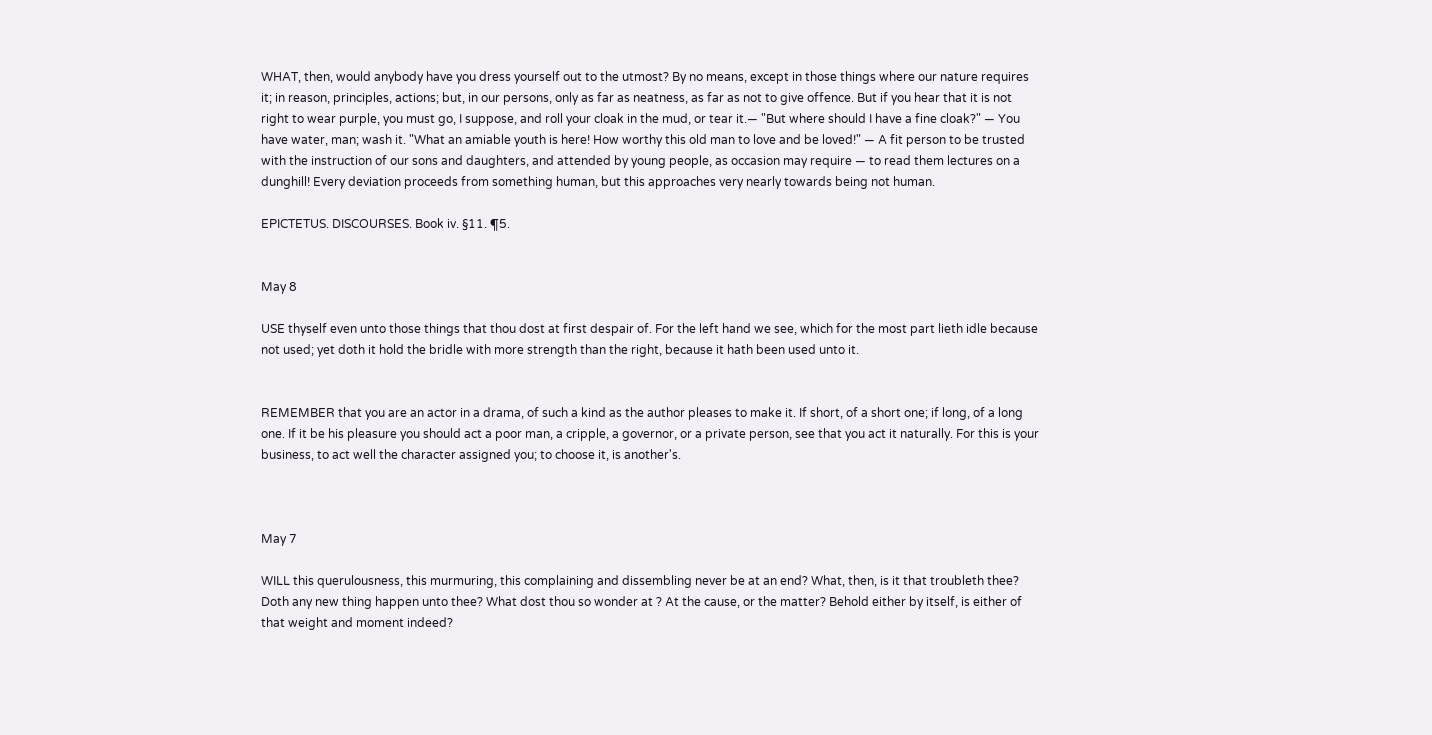WHAT, then, would anybody have you dress yourself out to the utmost? By no means, except in those things where our nature requires it; in reason, principles, actions; but, in our persons, only as far as neatness, as far as not to give offence. But if you hear that it is not right to wear purple, you must go, I suppose, and roll your cloak in the mud, or tear it.— "But where should I have a fine cloak?" — You have water, man; wash it. "What an amiable youth is here! How worthy this old man to love and be loved!" — A fit person to be trusted with the instruction of our sons and daughters, and attended by young people, as occasion may require — to read them lectures on a dunghill! Every deviation proceeds from something human, but this approaches very nearly towards being not human.

EPICTETUS. DISCOURSES. Book iv. §11. ¶5.


May 8

USE thyself even unto those things that thou dost at first despair of. For the left hand we see, which for the most part lieth idle because not used; yet doth it hold the bridle with more strength than the right, because it hath been used unto it.


REMEMBER that you are an actor in a drama, of such a kind as the author pleases to make it. If short, of a short one; if long, of a long one. If it be his pleasure you should act a poor man, a cripple, a governor, or a private person, see that you act it naturally. For this is your business, to act well the character assigned you; to choose it, is another's.



May 7

WILL this querulousness, this murmuring, this complaining and dissembling never be at an end? What, then, is it that troubleth thee? Doth any new thing happen unto thee? What dost thou so wonder at ? At the cause, or the matter? Behold either by itself, is either of that weight and moment indeed?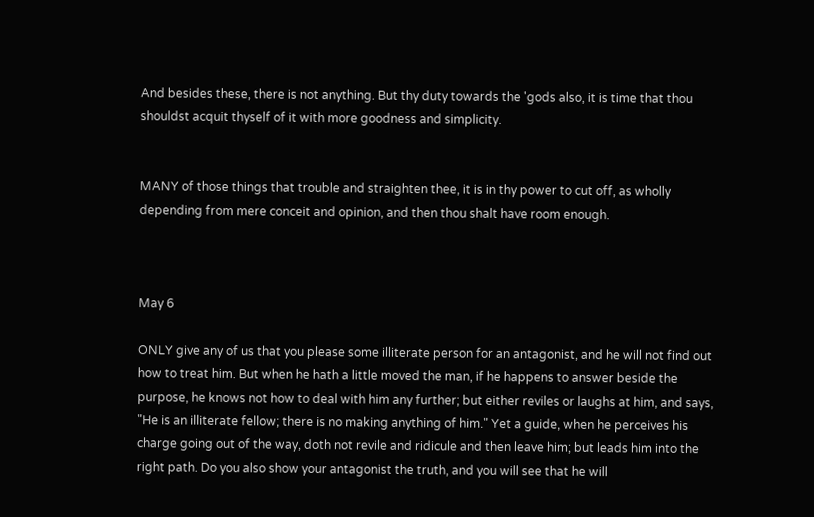And besides these, there is not anything. But thy duty towards the 'gods also, it is time that thou shouldst acquit thyself of it with more goodness and simplicity.


MANY of those things that trouble and straighten thee, it is in thy power to cut off, as wholly depending from mere conceit and opinion, and then thou shalt have room enough.



May 6

ONLY give any of us that you please some illiterate person for an antagonist, and he will not find out how to treat him. But when he hath a little moved the man, if he happens to answer beside the purpose, he knows not how to deal with him any further; but either reviles or laughs at him, and says, "He is an illiterate fellow; there is no making anything of him." Yet a guide, when he perceives his charge going out of the way, doth not revile and ridicule and then leave him; but leads him into the right path. Do you also show your antagonist the truth, and you will see that he will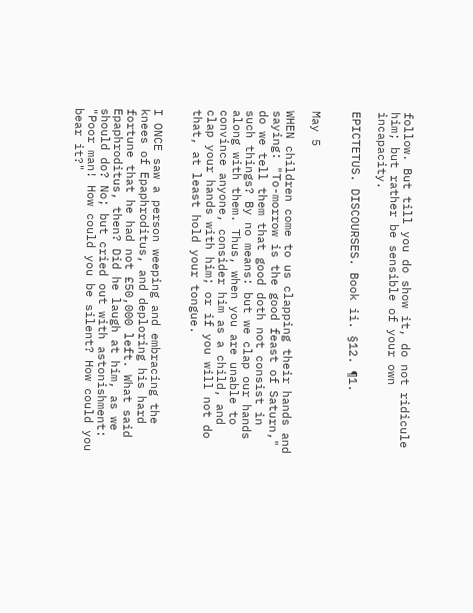follow. But till you do show it, do not ridicule him; but rather be sensible of your own incapacity.

EPICTETUS. DISCOURSES. Book ii. §12. ¶1.


May 5

WHEN children come to us clapping their hands and saying: "To-morrow is the good feast of Saturn," do we tell them that good doth not consist in such things? By no means: but we clap our hands along with them. Thus, when you are unable to convince anyone, consider him as a child, and clap your hands with him; or if you will not do that, at least hold your tongue.


I ONCE saw a person weeping and embracing the knees of Epaphroditus, and deploring his hard fortune that he had not £50,000 left. What said Epaphroditus, then? Did he laugh at him, as we should do? No; but cried out with astonishment: "Poor man! How could you be silent? How could you bear it?"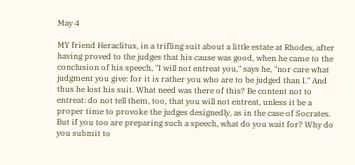May 4

MY friend Heraclitus, in a trifling suit about a little estate at Rhodes, after having proved to the judges that his cause was good, when he came to the conclusion of his speech, "I will not entreat you," says he, "nor care what judgment you give: for it is rather you who are to be judged than I." And thus he lost his suit. What need was there of this? Be content not to entreat: do not tell them, too, that you will not entreat, unless it be a proper time to provoke the judges designedly, as in the case of Socrates. But if you too are preparing such a speech, what do you wait for? Why do you submit to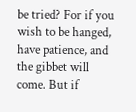be tried? For if you wish to be hanged, have patience, and the gibbet will come. But if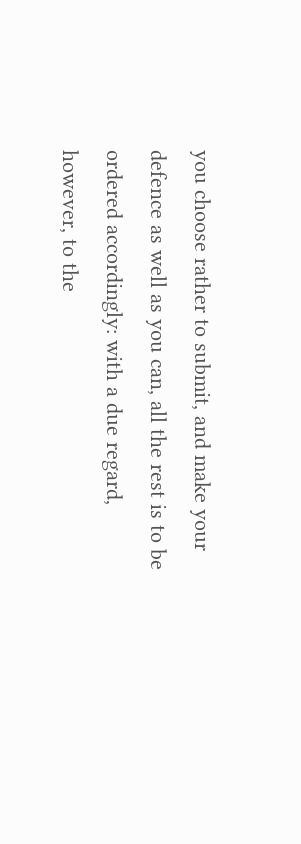you choose rather to submit, and make your defence as well as you can, all the rest is to be ordered accordingly: with a due regard, however, to the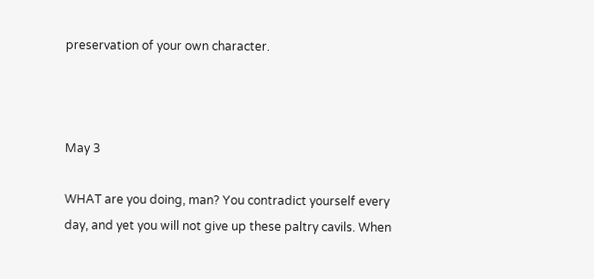preservation of your own character.



May 3

WHAT are you doing, man? You contradict yourself every day, and yet you will not give up these paltry cavils. When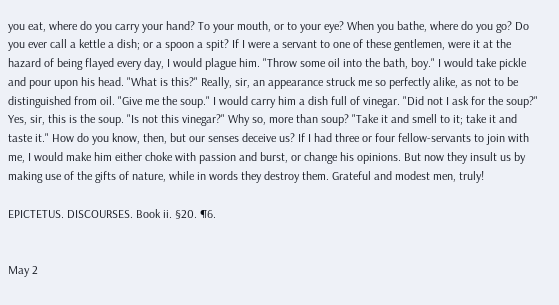you eat, where do you carry your hand? To your mouth, or to your eye? When you bathe, where do you go? Do you ever call a kettle a dish; or a spoon a spit? If I were a servant to one of these gentlemen, were it at the hazard of being flayed every day, I would plague him. "Throw some oil into the bath, boy." I would take pickle and pour upon his head. "What is this?" Really, sir, an appearance struck me so perfectly alike, as not to be distinguished from oil. "Give me the soup." I would carry him a dish full of vinegar. "Did not I ask for the soup?" Yes, sir, this is the soup. "Is not this vinegar?" Why so, more than soup? "Take it and smell to it; take it and taste it." How do you know, then, but our senses deceive us? If I had three or four fellow-servants to join with me, I would make him either choke with passion and burst, or change his opinions. But now they insult us by making use of the gifts of nature, while in words they destroy them. Grateful and modest men, truly!

EPICTETUS. DISCOURSES. Book ii. §20. ¶6.


May 2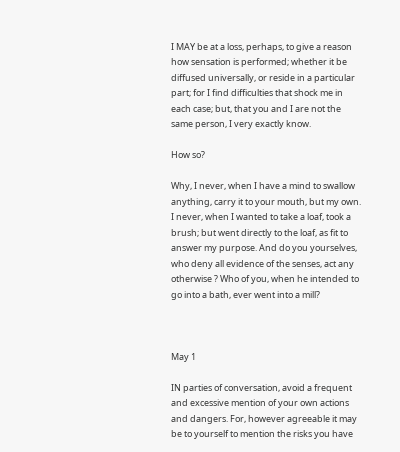I MAY be at a loss, perhaps, to give a reason how sensation is performed; whether it be diffused universally, or reside in a particular part; for I find difficulties that shock me in each case; but, that you and I are not the same person, I very exactly know.

How so?

Why, I never, when I have a mind to swallow anything, carry it to your mouth, but my own. I never, when I wanted to take a loaf, took a brush; but went directly to the loaf, as fit to answer my purpose. And do you yourselves, who deny all evidence of the senses, act any otherwise ? Who of you, when he intended to go into a bath, ever went into a mill?



May 1

IN parties of conversation, avoid a frequent and excessive mention of your own actions and dangers. For, however agreeable it may be to yourself to mention the risks you have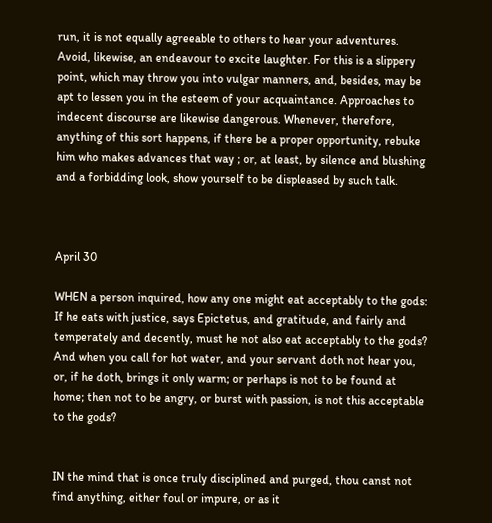run, it is not equally agreeable to others to hear your adventures. Avoid, likewise, an endeavour to excite laughter. For this is a slippery point, which may throw you into vulgar manners, and, besides, may be apt to lessen you in the esteem of your acquaintance. Approaches to indecent discourse are likewise dangerous. Whenever, therefore, anything of this sort happens, if there be a proper opportunity, rebuke him who makes advances that way ; or, at least, by silence and blushing and a forbidding look, show yourself to be displeased by such talk.



April 30

WHEN a person inquired, how any one might eat acceptably to the gods: If he eats with justice, says Epictetus, and gratitude, and fairly and temperately and decently, must he not also eat acceptably to the gods? And when you call for hot water, and your servant doth not hear you, or, if he doth, brings it only warm; or perhaps is not to be found at home; then not to be angry, or burst with passion, is not this acceptable to the gods?


IN the mind that is once truly disciplined and purged, thou canst not find anything, either foul or impure, or as it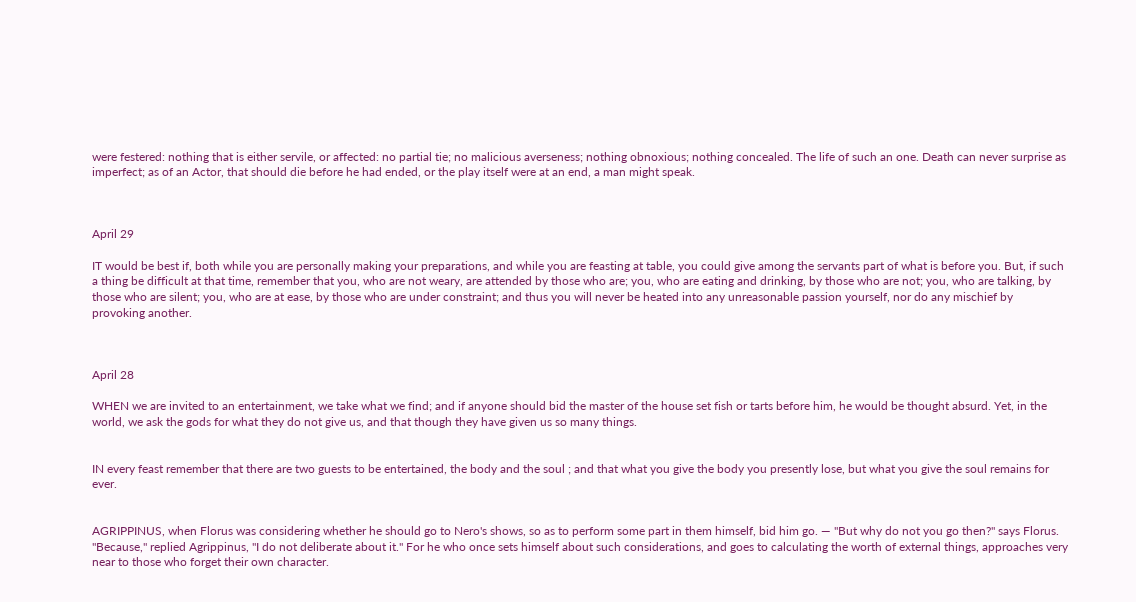were festered: nothing that is either servile, or affected: no partial tie; no malicious averseness; nothing obnoxious; nothing concealed. The life of such an one. Death can never surprise as imperfect; as of an Actor, that should die before he had ended, or the play itself were at an end, a man might speak.



April 29

IT would be best if, both while you are personally making your preparations, and while you are feasting at table, you could give among the servants part of what is before you. But, if such a thing be difficult at that time, remember that you, who are not weary, are attended by those who are; you, who are eating and drinking, by those who are not; you, who are talking, by those who are silent; you, who are at ease, by those who are under constraint; and thus you will never be heated into any unreasonable passion yourself, nor do any mischief by provoking another.



April 28

WHEN we are invited to an entertainment, we take what we find; and if anyone should bid the master of the house set fish or tarts before him, he would be thought absurd. Yet, in the world, we ask the gods for what they do not give us, and that though they have given us so many things.


IN every feast remember that there are two guests to be entertained, the body and the soul ; and that what you give the body you presently lose, but what you give the soul remains for ever.


AGRIPPINUS, when Florus was considering whether he should go to Nero's shows, so as to perform some part in them himself, bid him go. — "But why do not you go then?" says Florus. "Because," replied Agrippinus, "I do not deliberate about it." For he who once sets himself about such considerations, and goes to calculating the worth of external things, approaches very near to those who forget their own character.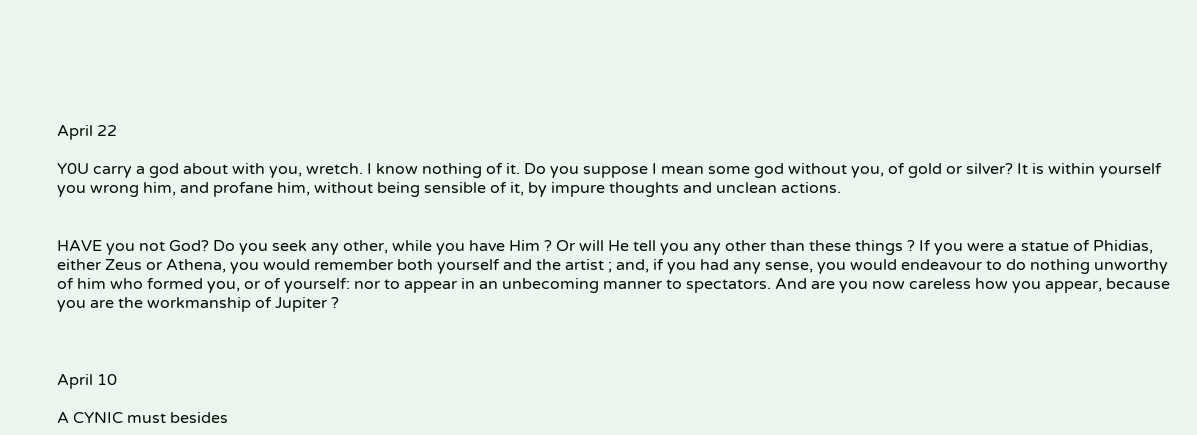April 22

Y0U carry a god about with you, wretch. I know nothing of it. Do you suppose I mean some god without you, of gold or silver? It is within yourself you wrong him, and profane him, without being sensible of it, by impure thoughts and unclean actions.


HAVE you not God? Do you seek any other, while you have Him ? Or will He tell you any other than these things ? If you were a statue of Phidias, either Zeus or Athena, you would remember both yourself and the artist ; and, if you had any sense, you would endeavour to do nothing unworthy of him who formed you, or of yourself: nor to appear in an unbecoming manner to spectators. And are you now careless how you appear, because you are the workmanship of Jupiter ?



April 10

A CYNIC must besides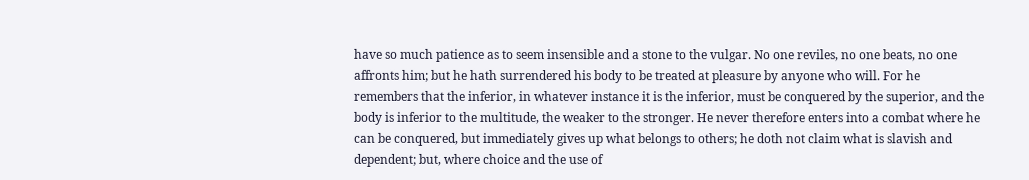have so much patience as to seem insensible and a stone to the vulgar. No one reviles, no one beats, no one affronts him; but he hath surrendered his body to be treated at pleasure by anyone who will. For he remembers that the inferior, in whatever instance it is the inferior, must be conquered by the superior, and the body is inferior to the multitude, the weaker to the stronger. He never therefore enters into a combat where he can be conquered, but immediately gives up what belongs to others; he doth not claim what is slavish and dependent; but, where choice and the use of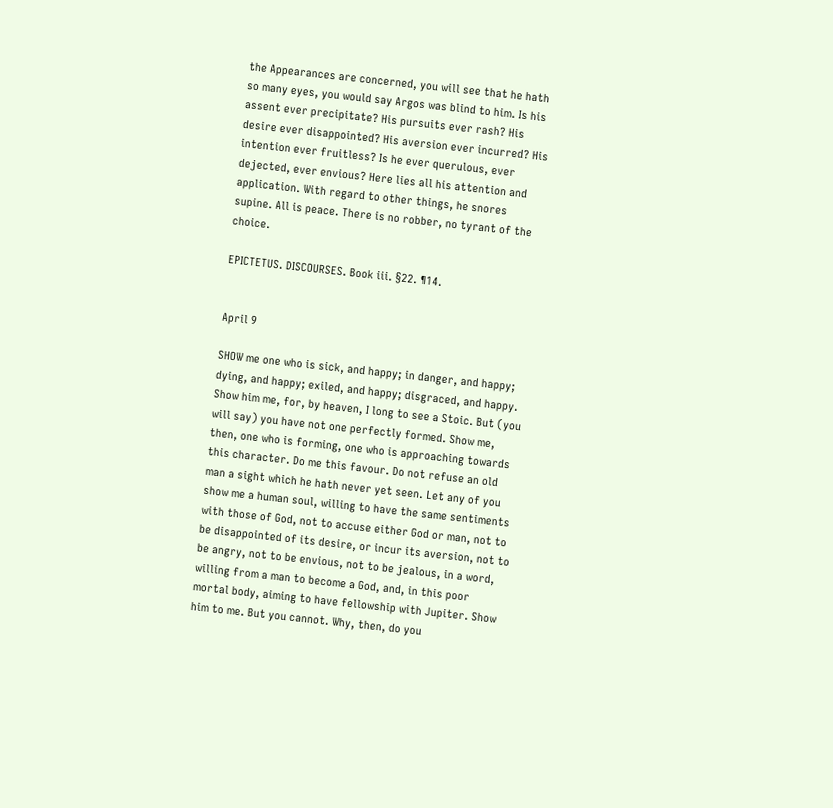the Appearances are concerned, you will see that he hath so many eyes, you would say Argos was blind to him. Is his assent ever precipitate? His pursuits ever rash? His desire ever disappointed? His aversion ever incurred? His intention ever fruitless? Is he ever querulous, ever dejected, ever envious? Here lies all his attention and application. With regard to other things, he snores supine. All is peace. There is no robber, no tyrant of the choice.

EPICTETUS. DISCOURSES. Book iii. §22. ¶14.


April 9

SHOW me one who is sick, and happy; in danger, and happy; dying, and happy; exiled, and happy; disgraced, and happy. Show him me, for, by heaven, I long to see a Stoic. But (you will say) you have not one perfectly formed. Show me, then, one who is forming, one who is approaching towards this character. Do me this favour. Do not refuse an old man a sight which he hath never yet seen. Let any of you show me a human soul, willing to have the same sentiments with those of God, not to accuse either God or man, not to be disappointed of its desire, or incur its aversion, not to be angry, not to be envious, not to be jealous, in a word, willing from a man to become a God, and, in this poor mortal body, aiming to have fellowship with Jupiter. Show him to me. But you cannot. Why, then, do you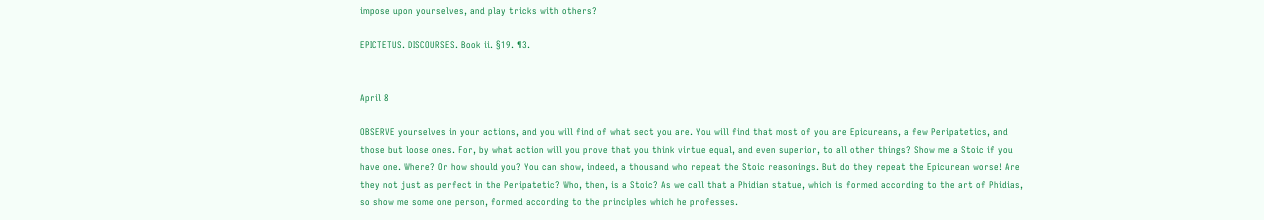impose upon yourselves, and play tricks with others?

EPICTETUS. DISCOURSES. Book ii. §19. ¶3.


April 8

OBSERVE yourselves in your actions, and you will find of what sect you are. You will find that most of you are Epicureans, a few Peripatetics, and those but loose ones. For, by what action will you prove that you think virtue equal, and even superior, to all other things? Show me a Stoic if you have one. Where? Or how should you? You can show, indeed, a thousand who repeat the Stoic reasonings. But do they repeat the Epicurean worse! Are they not just as perfect in the Peripatetic? Who, then, is a Stoic? As we call that a Phidian statue, which is formed according to the art of Phidias, so show me some one person, formed according to the principles which he professes.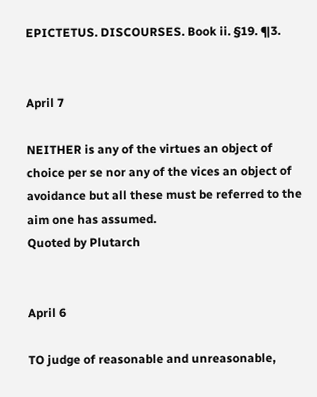EPICTETUS. DISCOURSES. Book ii. §19. ¶3.


April 7

NEITHER is any of the virtues an object of choice per se nor any of the vices an object of avoidance but all these must be referred to the aim one has assumed.
Quoted by Plutarch


April 6

TO judge of reasonable and unreasonable,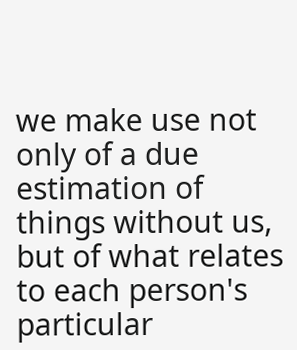we make use not only of a due estimation of things without us, but of what relates to each person's particular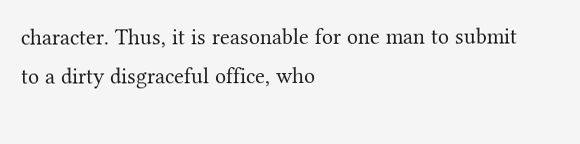character. Thus, it is reasonable for one man to submit to a dirty disgraceful office, who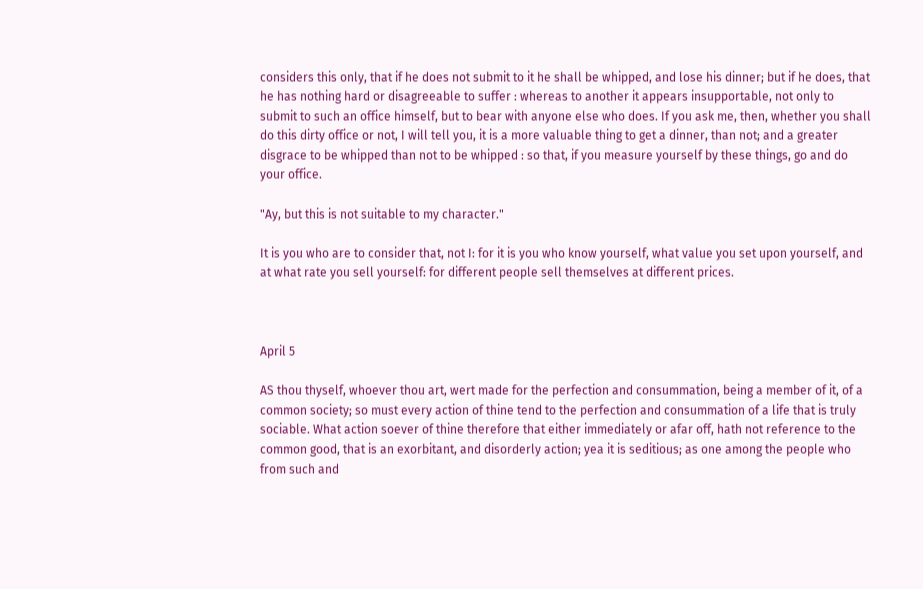considers this only, that if he does not submit to it he shall be whipped, and lose his dinner; but if he does, that he has nothing hard or disagreeable to suffer : whereas to another it appears insupportable, not only to submit to such an office himself, but to bear with anyone else who does. If you ask me, then, whether you shall do this dirty office or not, I will tell you, it is a more valuable thing to get a dinner, than not; and a greater disgrace to be whipped than not to be whipped : so that, if you measure yourself by these things, go and do your office.

"Ay, but this is not suitable to my character."

It is you who are to consider that, not I: for it is you who know yourself, what value you set upon yourself, and at what rate you sell yourself: for different people sell themselves at different prices.



April 5

AS thou thyself, whoever thou art, wert made for the perfection and consummation, being a member of it, of a common society; so must every action of thine tend to the perfection and consummation of a life that is truly sociable. What action soever of thine therefore that either immediately or afar off, hath not reference to the common good, that is an exorbitant, and disorderly action; yea it is seditious; as one among the people who from such and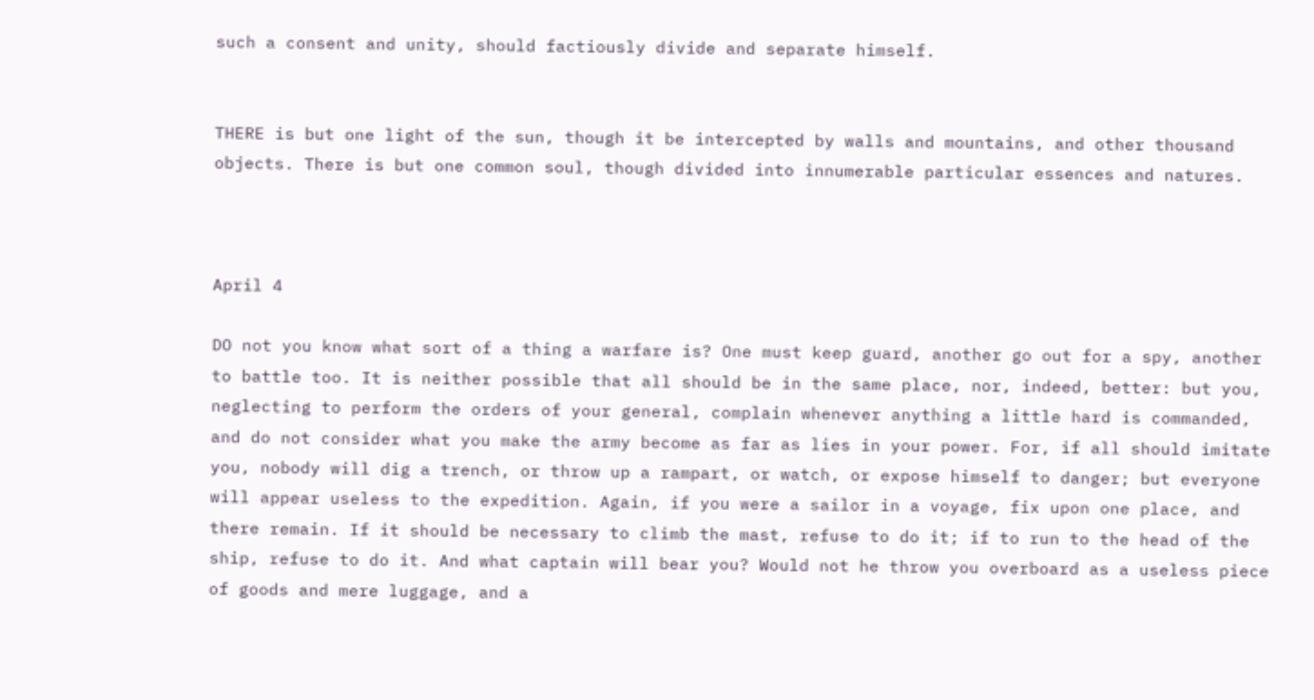such a consent and unity, should factiously divide and separate himself.


THERE is but one light of the sun, though it be intercepted by walls and mountains, and other thousand objects. There is but one common soul, though divided into innumerable particular essences and natures.



April 4

DO not you know what sort of a thing a warfare is? One must keep guard, another go out for a spy, another to battle too. It is neither possible that all should be in the same place, nor, indeed, better: but you, neglecting to perform the orders of your general, complain whenever anything a little hard is commanded, and do not consider what you make the army become as far as lies in your power. For, if all should imitate you, nobody will dig a trench, or throw up a rampart, or watch, or expose himself to danger; but everyone will appear useless to the expedition. Again, if you were a sailor in a voyage, fix upon one place, and there remain. If it should be necessary to climb the mast, refuse to do it; if to run to the head of the ship, refuse to do it. And what captain will bear you? Would not he throw you overboard as a useless piece of goods and mere luggage, and a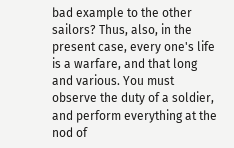bad example to the other sailors? Thus, also, in the present case, every one's life is a warfare, and that long and various. You must observe the duty of a soldier, and perform everything at the nod of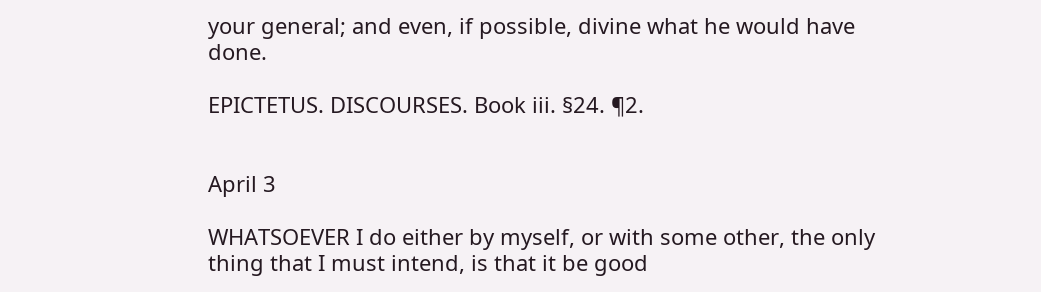your general; and even, if possible, divine what he would have done.

EPICTETUS. DISCOURSES. Book iii. §24. ¶2.


April 3

WHATSOEVER I do either by myself, or with some other, the only thing that I must intend, is that it be good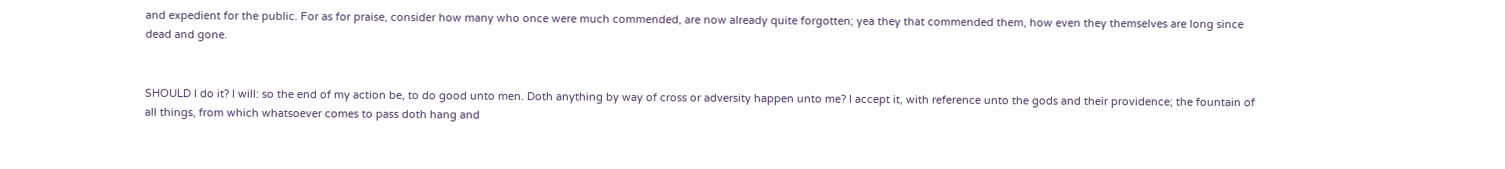and expedient for the public. For as for praise, consider how many who once were much commended, are now already quite forgotten; yea they that commended them, how even they themselves are long since dead and gone.


SHOULD I do it? I will: so the end of my action be, to do good unto men. Doth anything by way of cross or adversity happen unto me? I accept it, with reference unto the gods and their providence; the fountain of all things, from which whatsoever comes to pass doth hang and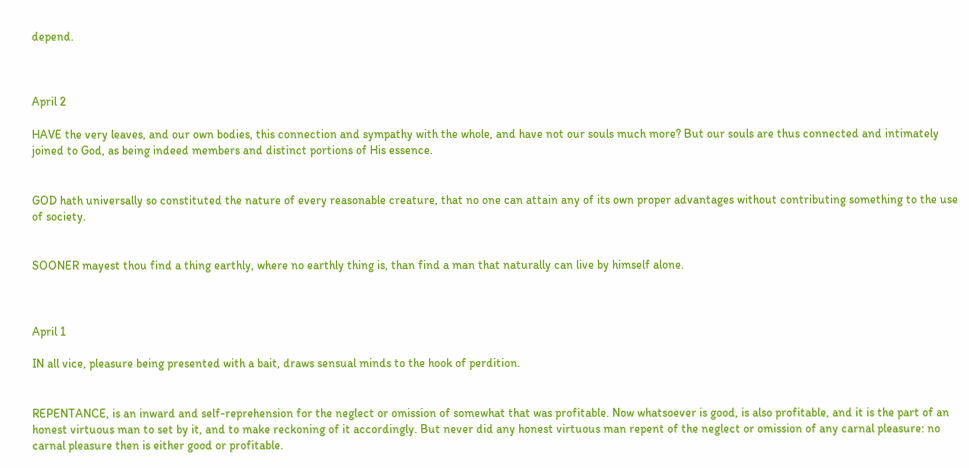depend.



April 2

HAVE the very leaves, and our own bodies, this connection and sympathy with the whole, and have not our souls much more? But our souls are thus connected and intimately joined to God, as being indeed members and distinct portions of His essence.


GOD hath universally so constituted the nature of every reasonable creature, that no one can attain any of its own proper advantages without contributing something to the use of society.


SOONER mayest thou find a thing earthly, where no earthly thing is, than find a man that naturally can live by himself alone.



April 1

IN all vice, pleasure being presented with a bait, draws sensual minds to the hook of perdition.


REPENTANCE, is an inward and self-reprehension for the neglect or omission of somewhat that was profitable. Now whatsoever is good, is also profitable, and it is the part of an honest virtuous man to set by it, and to make reckoning of it accordingly. But never did any honest virtuous man repent of the neglect or omission of any carnal pleasure: no carnal pleasure then is either good or profitable.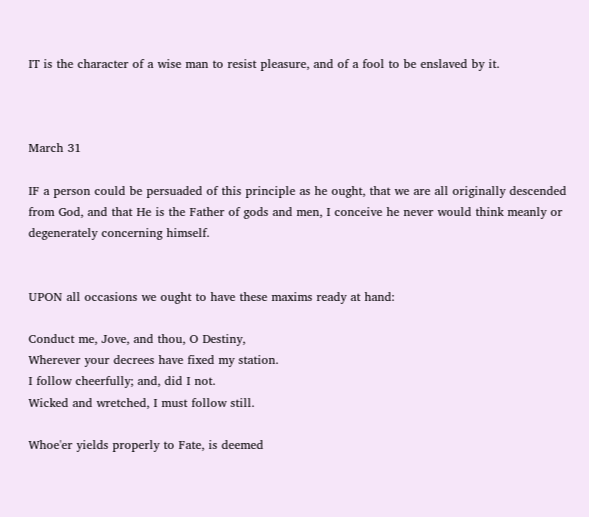IT is the character of a wise man to resist pleasure, and of a fool to be enslaved by it.



March 31

IF a person could be persuaded of this principle as he ought, that we are all originally descended from God, and that He is the Father of gods and men, I conceive he never would think meanly or degenerately concerning himself.


UPON all occasions we ought to have these maxims ready at hand:

Conduct me, Jove, and thou, O Destiny,
Wherever your decrees have fixed my station.
I follow cheerfully; and, did I not.
Wicked and wretched, I must follow still.

Whoe'er yields properly to Fate, is deemed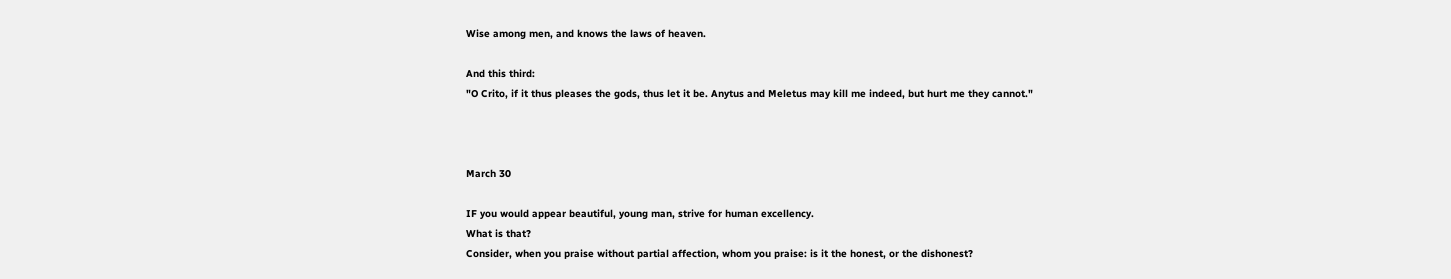Wise among men, and knows the laws of heaven.

And this third:
"O Crito, if it thus pleases the gods, thus let it be. Anytus and Meletus may kill me indeed, but hurt me they cannot."



March 30

IF you would appear beautiful, young man, strive for human excellency.
What is that?
Consider, when you praise without partial affection, whom you praise: is it the honest, or the dishonest?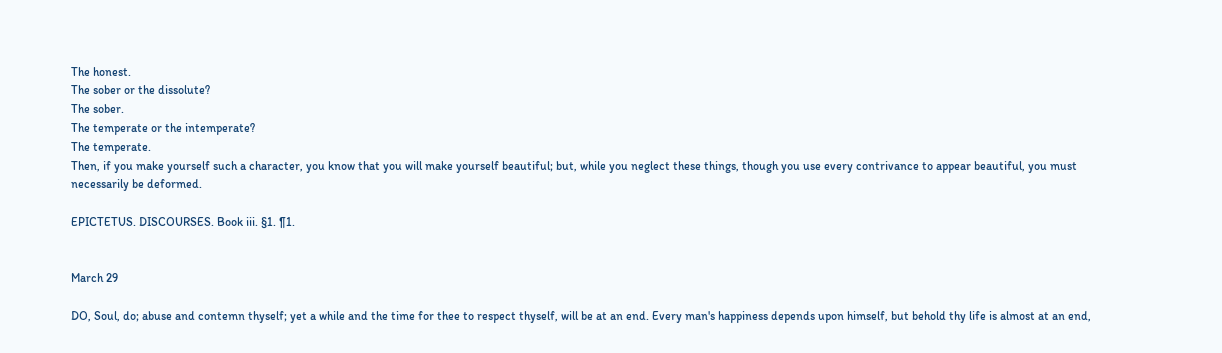The honest.
The sober or the dissolute?
The sober.
The temperate or the intemperate?
The temperate.
Then, if you make yourself such a character, you know that you will make yourself beautiful; but, while you neglect these things, though you use every contrivance to appear beautiful, you must necessarily be deformed.

EPICTETUS. DISCOURSES. Book iii. §1. ¶1.


March 29

DO, Soul, do; abuse and contemn thyself; yet a while and the time for thee to respect thyself, will be at an end. Every man's happiness depends upon himself, but behold thy life is almost at an end,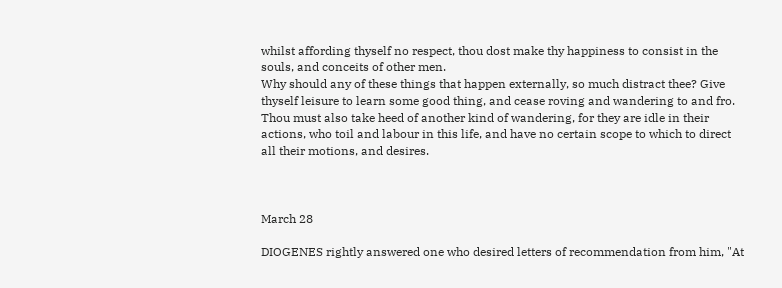whilst affording thyself no respect, thou dost make thy happiness to consist in the souls, and conceits of other men.
Why should any of these things that happen externally, so much distract thee? Give thyself leisure to learn some good thing, and cease roving and wandering to and fro. Thou must also take heed of another kind of wandering, for they are idle in their actions, who toil and labour in this life, and have no certain scope to which to direct all their motions, and desires.



March 28

DIOGENES rightly answered one who desired letters of recommendation from him, "At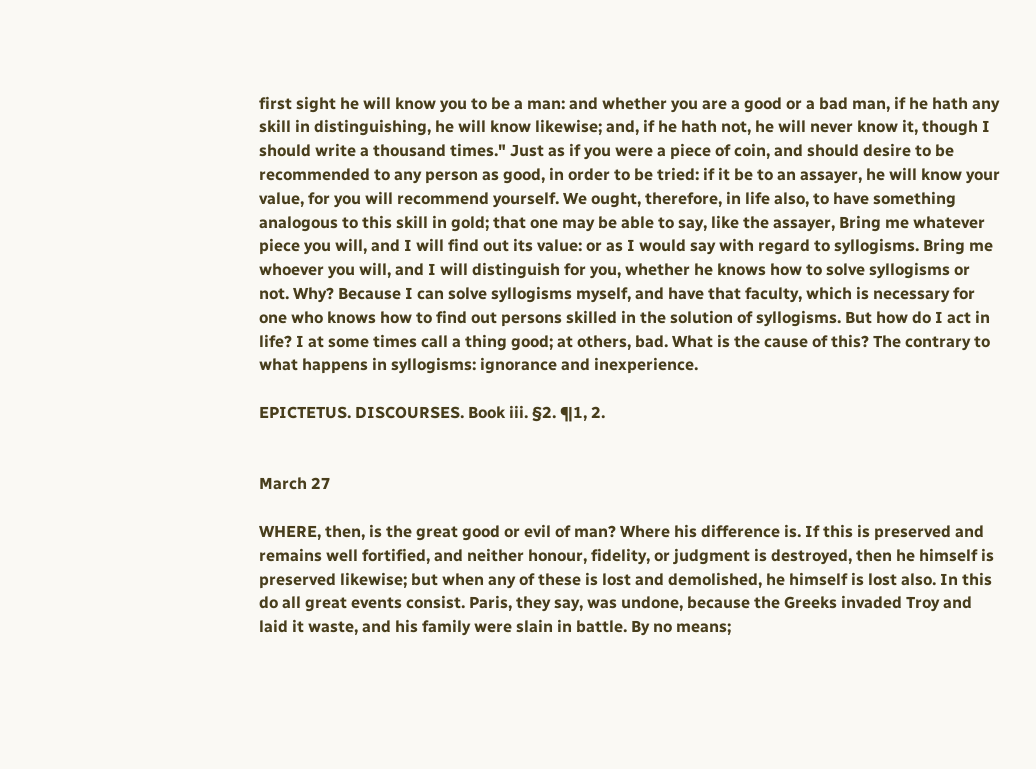first sight he will know you to be a man: and whether you are a good or a bad man, if he hath any skill in distinguishing, he will know likewise; and, if he hath not, he will never know it, though I should write a thousand times." Just as if you were a piece of coin, and should desire to be recommended to any person as good, in order to be tried: if it be to an assayer, he will know your value, for you will recommend yourself. We ought, therefore, in life also, to have something analogous to this skill in gold; that one may be able to say, like the assayer, Bring me whatever piece you will, and I will find out its value: or as I would say with regard to syllogisms. Bring me whoever you will, and I will distinguish for you, whether he knows how to solve syllogisms or not. Why? Because I can solve syllogisms myself, and have that faculty, which is necessary for one who knows how to find out persons skilled in the solution of syllogisms. But how do I act in life? I at some times call a thing good; at others, bad. What is the cause of this? The contrary to what happens in syllogisms: ignorance and inexperience.

EPICTETUS. DISCOURSES. Book iii. §2. ¶1, 2.


March 27

WHERE, then, is the great good or evil of man? Where his difference is. If this is preserved and remains well fortified, and neither honour, fidelity, or judgment is destroyed, then he himself is preserved likewise; but when any of these is lost and demolished, he himself is lost also. In this do all great events consist. Paris, they say, was undone, because the Greeks invaded Troy and laid it waste, and his family were slain in battle. By no means;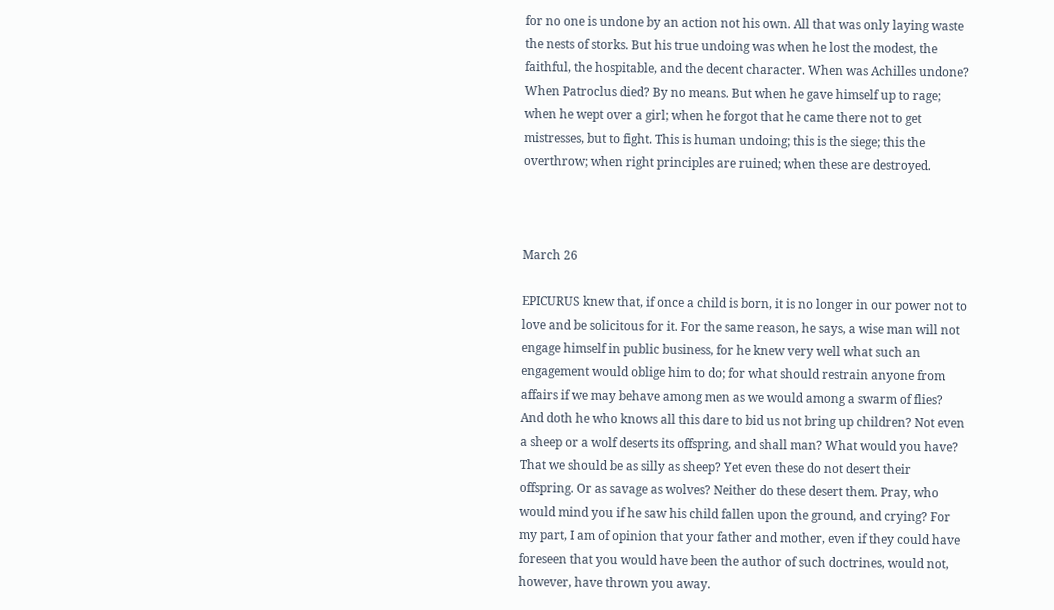for no one is undone by an action not his own. All that was only laying waste the nests of storks. But his true undoing was when he lost the modest, the faithful, the hospitable, and the decent character. When was Achilles undone? When Patroclus died? By no means. But when he gave himself up to rage; when he wept over a girl; when he forgot that he came there not to get mistresses, but to fight. This is human undoing; this is the siege; this the overthrow; when right principles are ruined; when these are destroyed.



March 26

EPICURUS knew that, if once a child is born, it is no longer in our power not to love and be solicitous for it. For the same reason, he says, a wise man will not engage himself in public business, for he knew very well what such an engagement would oblige him to do; for what should restrain anyone from affairs if we may behave among men as we would among a swarm of flies?
And doth he who knows all this dare to bid us not bring up children? Not even a sheep or a wolf deserts its offspring, and shall man? What would you have? That we should be as silly as sheep? Yet even these do not desert their offspring. Or as savage as wolves? Neither do these desert them. Pray, who would mind you if he saw his child fallen upon the ground, and crying? For my part, I am of opinion that your father and mother, even if they could have foreseen that you would have been the author of such doctrines, would not, however, have thrown you away.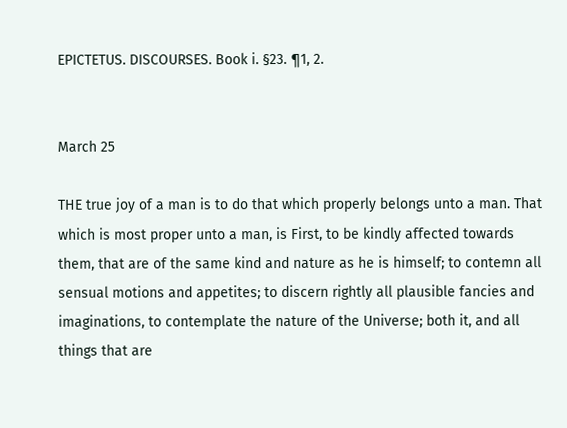EPICTETUS. DISCOURSES. Book i. §23. ¶1, 2.


March 25

THE true joy of a man is to do that which properly belongs unto a man. That which is most proper unto a man, is First, to be kindly affected towards them, that are of the same kind and nature as he is himself; to contemn all sensual motions and appetites; to discern rightly all plausible fancies and imaginations, to contemplate the nature of the Universe; both it, and all things that are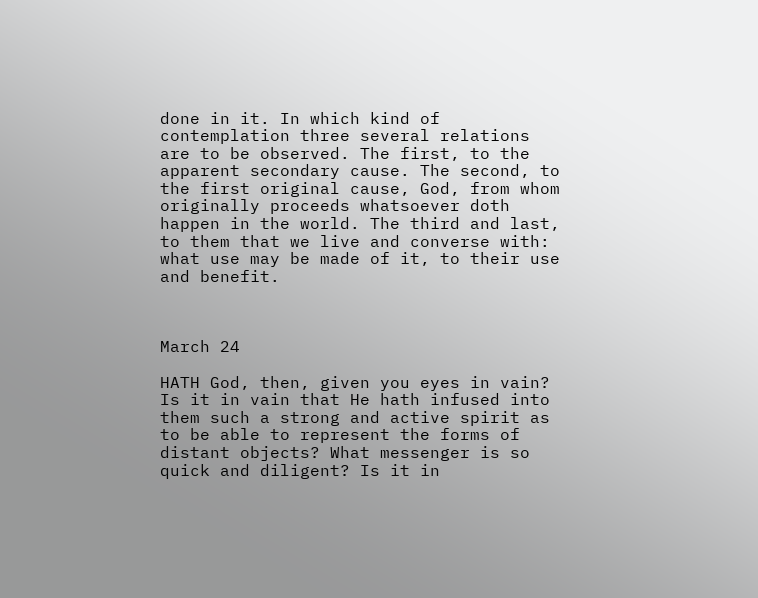done in it. In which kind of contemplation three several relations are to be observed. The first, to the apparent secondary cause. The second, to the first original cause, God, from whom originally proceeds whatsoever doth happen in the world. The third and last, to them that we live and converse with: what use may be made of it, to their use and benefit.



March 24

HATH God, then, given you eyes in vain? Is it in vain that He hath infused into them such a strong and active spirit as to be able to represent the forms of distant objects? What messenger is so quick and diligent? Is it in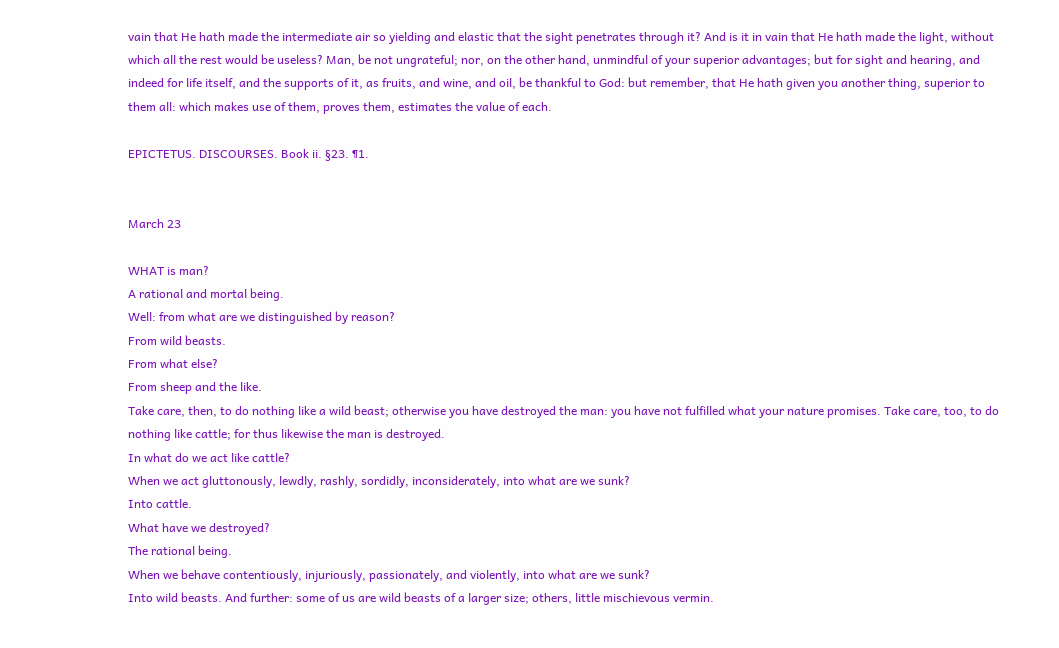vain that He hath made the intermediate air so yielding and elastic that the sight penetrates through it? And is it in vain that He hath made the light, without which all the rest would be useless? Man, be not ungrateful; nor, on the other hand, unmindful of your superior advantages; but for sight and hearing, and indeed for life itself, and the supports of it, as fruits, and wine, and oil, be thankful to God: but remember, that He hath given you another thing, superior to them all: which makes use of them, proves them, estimates the value of each.

EPICTETUS. DISCOURSES. Book ii. §23. ¶1.


March 23

WHAT is man?
A rational and mortal being.
Well: from what are we distinguished by reason?
From wild beasts.
From what else?
From sheep and the like.
Take care, then, to do nothing like a wild beast; otherwise you have destroyed the man: you have not fulfilled what your nature promises. Take care, too, to do nothing like cattle; for thus likewise the man is destroyed.
In what do we act like cattle?
When we act gluttonously, lewdly, rashly, sordidly, inconsiderately, into what are we sunk?
Into cattle.
What have we destroyed?
The rational being.
When we behave contentiously, injuriously, passionately, and violently, into what are we sunk?
Into wild beasts. And further: some of us are wild beasts of a larger size; others, little mischievous vermin.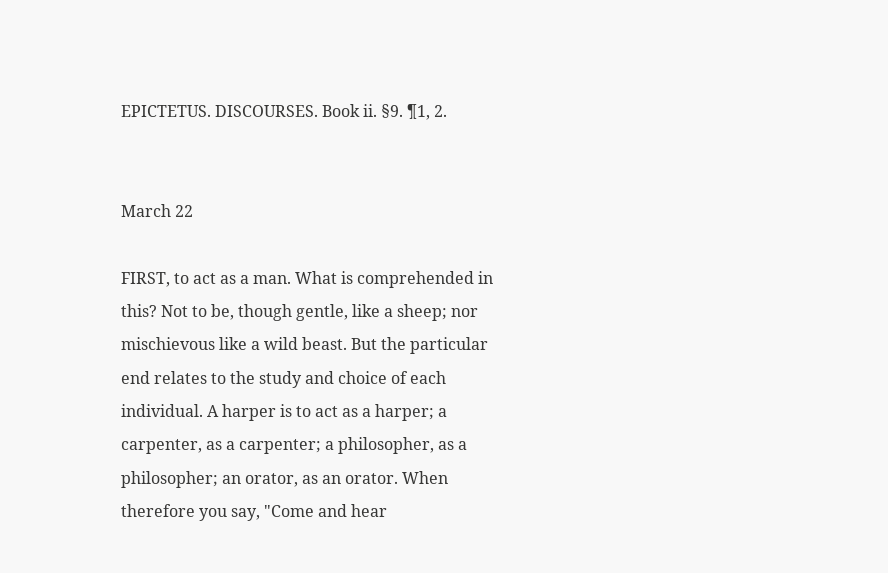EPICTETUS. DISCOURSES. Book ii. §9. ¶1, 2.


March 22

FIRST, to act as a man. What is comprehended in this? Not to be, though gentle, like a sheep; nor mischievous like a wild beast. But the particular end relates to the study and choice of each individual. A harper is to act as a harper; a carpenter, as a carpenter; a philosopher, as a philosopher; an orator, as an orator. When therefore you say, "Come and hear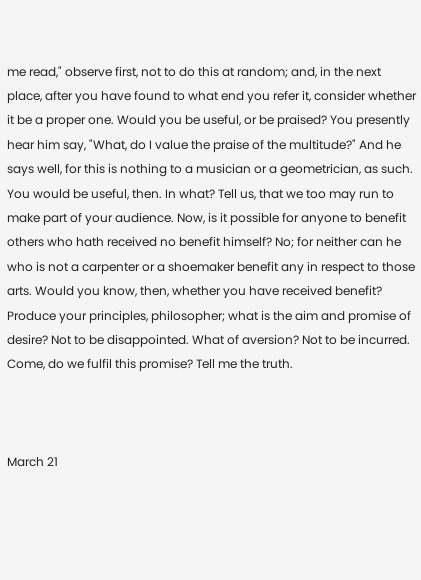me read," observe first, not to do this at random; and, in the next place, after you have found to what end you refer it, consider whether it be a proper one. Would you be useful, or be praised? You presently hear him say, "What, do I value the praise of the multitude?" And he says well, for this is nothing to a musician or a geometrician, as such. You would be useful, then. In what? Tell us, that we too may run to make part of your audience. Now, is it possible for anyone to benefit others who hath received no benefit himself? No; for neither can he who is not a carpenter or a shoemaker benefit any in respect to those arts. Would you know, then, whether you have received benefit? Produce your principles, philosopher; what is the aim and promise of desire? Not to be disappointed. What of aversion? Not to be incurred. Come, do we fulfil this promise? Tell me the truth.



March 21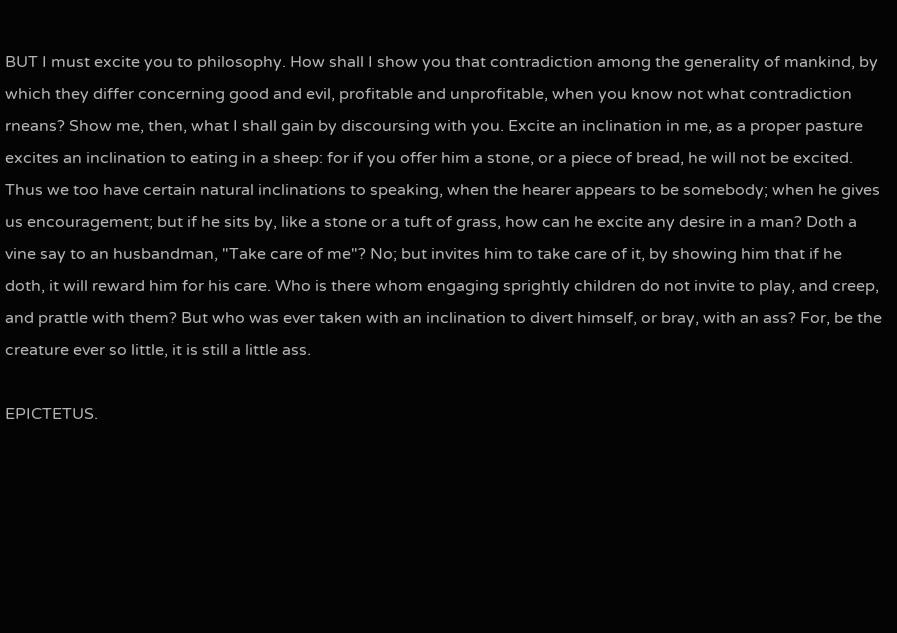BUT I must excite you to philosophy. How shall I show you that contradiction among the generality of mankind, by which they differ concerning good and evil, profitable and unprofitable, when you know not what contradiction rneans? Show me, then, what I shall gain by discoursing with you. Excite an inclination in me, as a proper pasture excites an inclination to eating in a sheep: for if you offer him a stone, or a piece of bread, he will not be excited. Thus we too have certain natural inclinations to speaking, when the hearer appears to be somebody; when he gives us encouragement; but if he sits by, like a stone or a tuft of grass, how can he excite any desire in a man? Doth a vine say to an husbandman, "Take care of me"? No; but invites him to take care of it, by showing him that if he doth, it will reward him for his care. Who is there whom engaging sprightly children do not invite to play, and creep, and prattle with them? But who was ever taken with an inclination to divert himself, or bray, with an ass? For, be the creature ever so little, it is still a little ass.

EPICTETUS.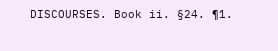DISCOURSES. Book ii. §24. ¶1.